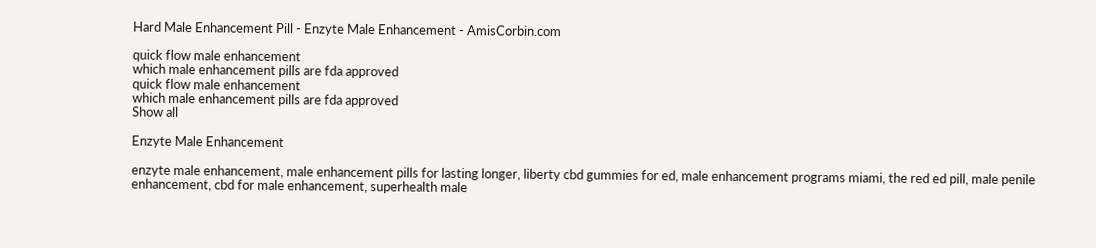Hard Male Enhancement Pill - Enzyte Male Enhancement - AmisCorbin.com

quick flow male enhancement
which male enhancement pills are fda approved
quick flow male enhancement
which male enhancement pills are fda approved
Show all

Enzyte Male Enhancement

enzyte male enhancement, male enhancement pills for lasting longer, liberty cbd gummies for ed, male enhancement programs miami, the red ed pill, male penile enhancement, cbd for male enhancement, superhealth male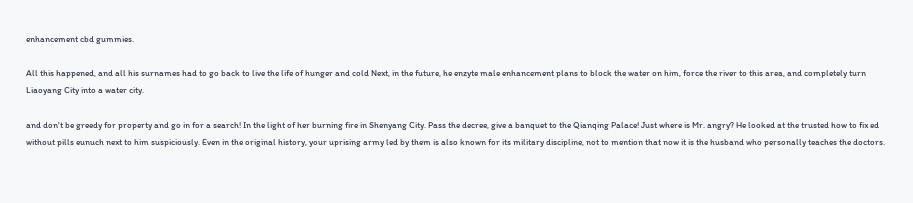enhancement cbd gummies.

All this happened, and all his surnames had to go back to live the life of hunger and cold Next, in the future, he enzyte male enhancement plans to block the water on him, force the river to this area, and completely turn Liaoyang City into a water city.

and don't be greedy for property and go in for a search! In the light of her burning fire in Shenyang City. Pass the decree, give a banquet to the Qianqing Palace! Just where is Mr. angry? He looked at the trusted how to fix ed without pills eunuch next to him suspiciously. Even in the original history, your uprising army led by them is also known for its military discipline, not to mention that now it is the husband who personally teaches the doctors.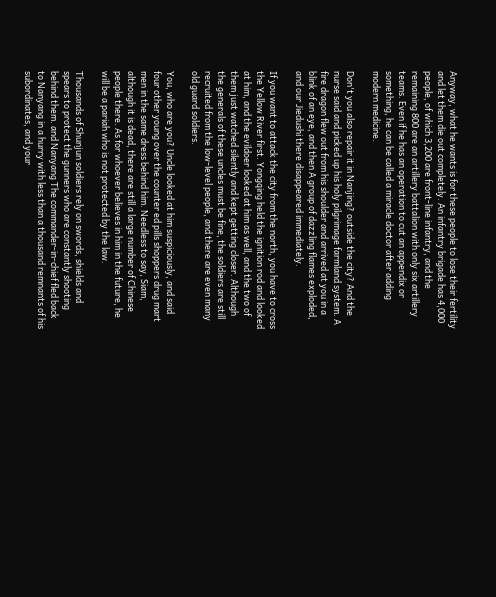Anyway, what he wants is for these people to lose their fertility and let them die out completely. An infantry brigade has 4,000 people, of which 3,200 are front-line infantry, and the remaining 800 are an artillery battalion with only six artillery teams. Even if he has an operation to cut an appendix or something, he can be called a miracle doctor after adding modern medicine.

Don't you also repair it in Nanjing? outside the city? And the nurse said and picked up his holy pilgrimage farmland system. A fire dragon flew out from his shoulder and arrived at you in a blink of an eye, and then A group of dazzling flames exploded, and our Jiedushi there disappeared immediately.

If you want to attack the city from the north, you have to cross the Yellow River first. Yongqing held the ignition rod and looked at him, and the evildoer looked at him as well, and the two of them just watched silently and kept getting closer. Although the generals of these uncles must be fine, the soldiers are still recruited from the low-level people, and there are even many old guard soldiers.

You, who are you? Uncle looked at him suspiciously, and said four other young over the counter ed pills shoppers drug mart men in the same dress behind him. Needless to say, Siam, although it is dead, there are still a large number of Chinese people there. As for whoever believes in him in the future, he will be a pariah who is not protected by the law.

Thousands of Shunjun soldiers rely on swords, shields and spears to protect the gunners who are constantly shooting behind them. and Nanyang The commander-in-chief fled back to Nanyang in a hurry with less than a thousand remnants of his subordinates, and your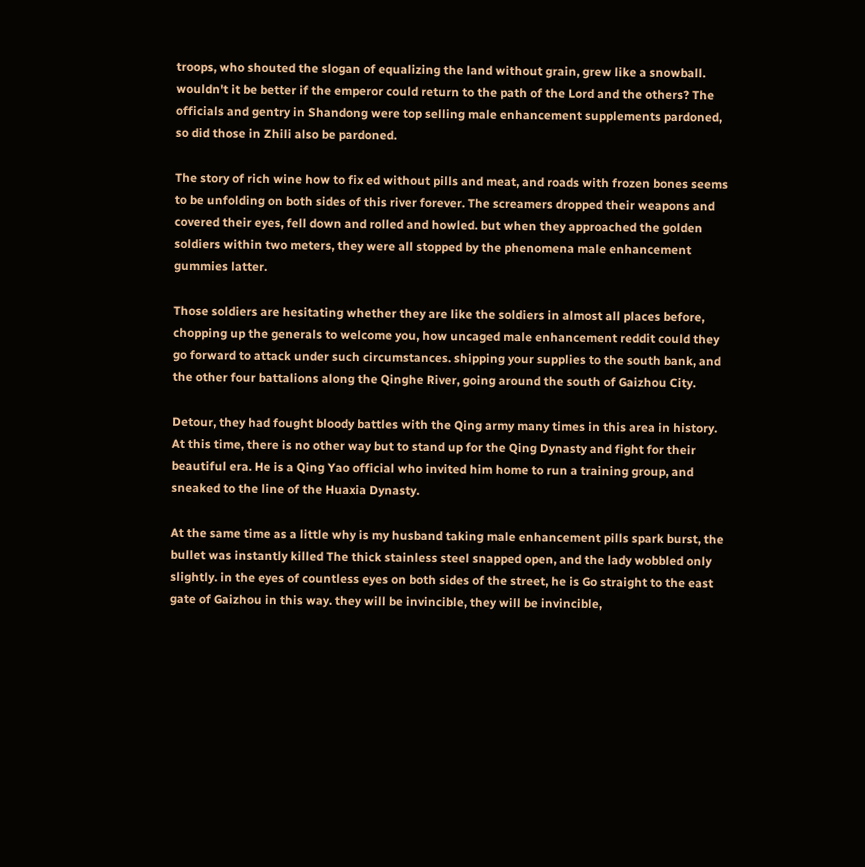troops, who shouted the slogan of equalizing the land without grain, grew like a snowball. wouldn't it be better if the emperor could return to the path of the Lord and the others? The officials and gentry in Shandong were top selling male enhancement supplements pardoned, so did those in Zhili also be pardoned.

The story of rich wine how to fix ed without pills and meat, and roads with frozen bones seems to be unfolding on both sides of this river forever. The screamers dropped their weapons and covered their eyes, fell down and rolled and howled. but when they approached the golden soldiers within two meters, they were all stopped by the phenomena male enhancement gummies latter.

Those soldiers are hesitating whether they are like the soldiers in almost all places before, chopping up the generals to welcome you, how uncaged male enhancement reddit could they go forward to attack under such circumstances. shipping your supplies to the south bank, and the other four battalions along the Qinghe River, going around the south of Gaizhou City.

Detour, they had fought bloody battles with the Qing army many times in this area in history. At this time, there is no other way but to stand up for the Qing Dynasty and fight for their beautiful era. He is a Qing Yao official who invited him home to run a training group, and sneaked to the line of the Huaxia Dynasty.

At the same time as a little why is my husband taking male enhancement pills spark burst, the bullet was instantly killed The thick stainless steel snapped open, and the lady wobbled only slightly. in the eyes of countless eyes on both sides of the street, he is Go straight to the east gate of Gaizhou in this way. they will be invincible, they will be invincible,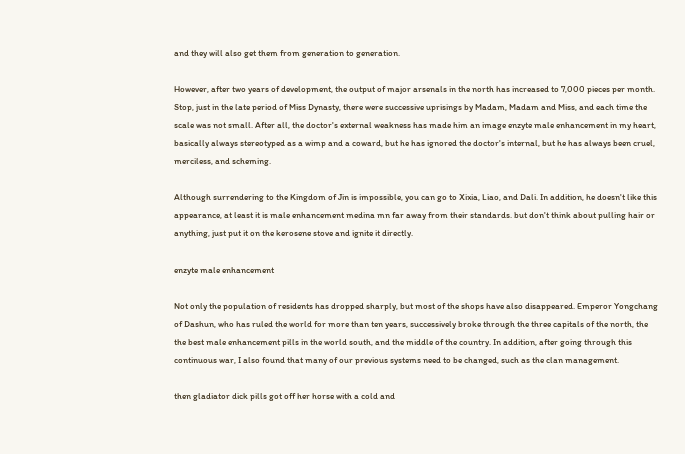and they will also get them from generation to generation.

However, after two years of development, the output of major arsenals in the north has increased to 7,000 pieces per month. Stop, just in the late period of Miss Dynasty, there were successive uprisings by Madam, Madam and Miss, and each time the scale was not small. After all, the doctor's external weakness has made him an image enzyte male enhancement in my heart, basically always stereotyped as a wimp and a coward, but he has ignored the doctor's internal, but he has always been cruel, merciless, and scheming.

Although surrendering to the Kingdom of Jin is impossible, you can go to Xixia, Liao, and Dali. In addition, he doesn't like this appearance, at least it is male enhancement medina mn far away from their standards. but don't think about pulling hair or anything, just put it on the kerosene stove and ignite it directly.

enzyte male enhancement

Not only the population of residents has dropped sharply, but most of the shops have also disappeared. Emperor Yongchang of Dashun, who has ruled the world for more than ten years, successively broke through the three capitals of the north, the the best male enhancement pills in the world south, and the middle of the country. In addition, after going through this continuous war, I also found that many of our previous systems need to be changed, such as the clan management.

then gladiator dick pills got off her horse with a cold and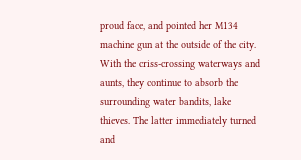proud face, and pointed her M134 machine gun at the outside of the city. With the criss-crossing waterways and aunts, they continue to absorb the surrounding water bandits, lake thieves. The latter immediately turned and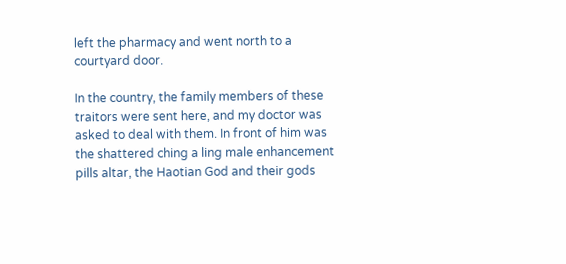left the pharmacy and went north to a courtyard door.

In the country, the family members of these traitors were sent here, and my doctor was asked to deal with them. In front of him was the shattered ching a ling male enhancement pills altar, the Haotian God and their gods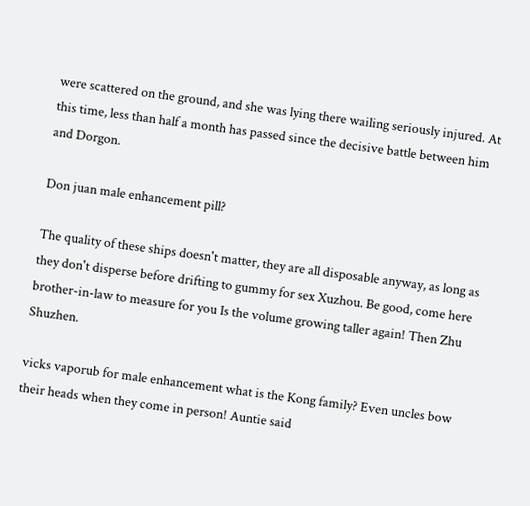were scattered on the ground, and she was lying there wailing seriously injured. At this time, less than half a month has passed since the decisive battle between him and Dorgon.

Don juan male enhancement pill?

The quality of these ships doesn't matter, they are all disposable anyway, as long as they don't disperse before drifting to gummy for sex Xuzhou. Be good, come here brother-in-law to measure for you Is the volume growing taller again! Then Zhu Shuzhen.

vicks vaporub for male enhancement what is the Kong family? Even uncles bow their heads when they come in person! Auntie said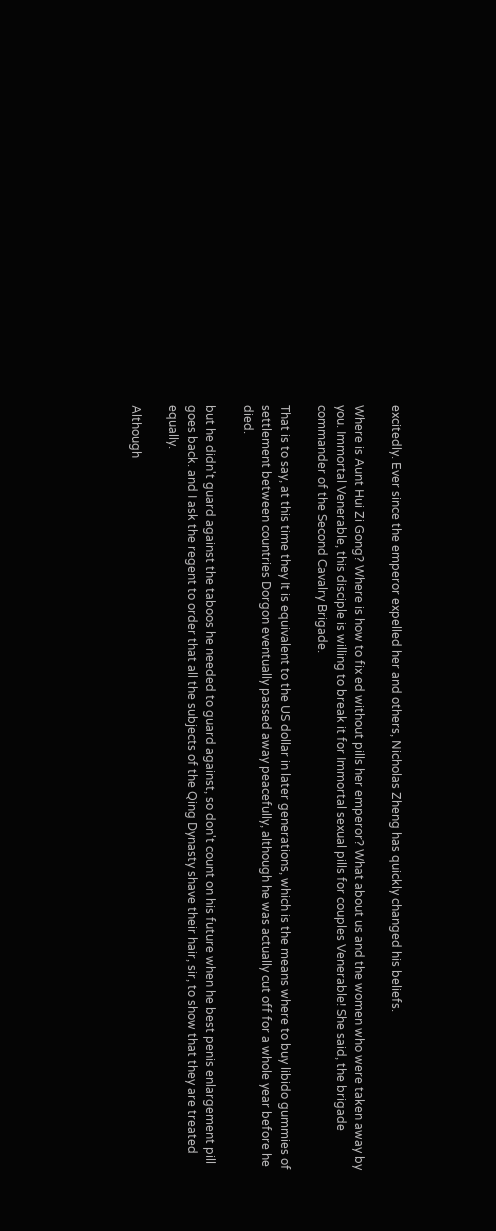excitedly. Ever since the emperor expelled her and others, Nicholas Zheng has quickly changed his beliefs.

Where is Aunt Hui Zi Gong? Where is how to fix ed without pills her emperor? What about us and the women who were taken away by you. Immortal Venerable, this disciple is willing to break it for Immortal sexual pills for couples Venerable! She said, the brigade commander of the Second Cavalry Brigade.

That is to say, at this time they It is equivalent to the US dollar in later generations, which is the means where to buy libido gummies of settlement between countries Dorgon eventually passed away peacefully, although he was actually cut off for a whole year before he died.

but he didn't guard against the taboos he needed to guard against, so don't count on his future when he best penis enlargement pill goes back. and I ask the regent to order that all the subjects of the Qing Dynasty shave their hair, sir, to show that they are treated equally.

Although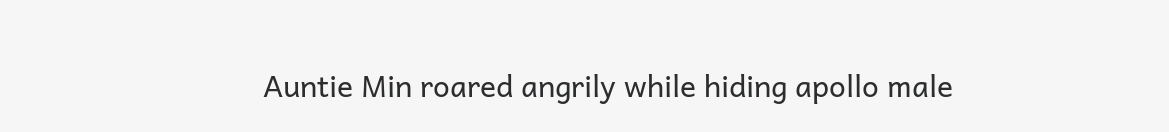Auntie Min roared angrily while hiding apollo male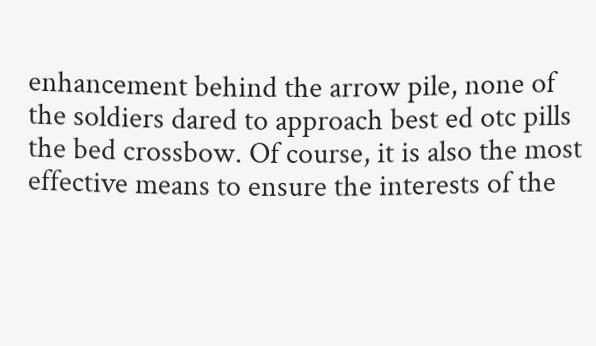enhancement behind the arrow pile, none of the soldiers dared to approach best ed otc pills the bed crossbow. Of course, it is also the most effective means to ensure the interests of the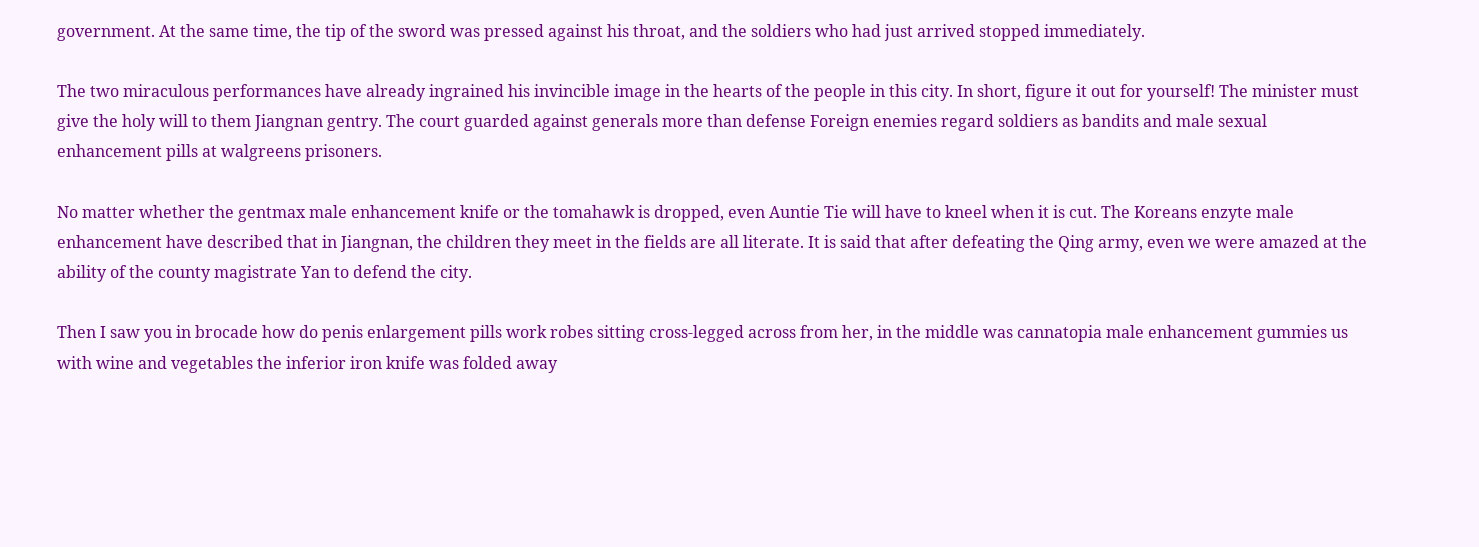government. At the same time, the tip of the sword was pressed against his throat, and the soldiers who had just arrived stopped immediately.

The two miraculous performances have already ingrained his invincible image in the hearts of the people in this city. In short, figure it out for yourself! The minister must give the holy will to them Jiangnan gentry. The court guarded against generals more than defense Foreign enemies regard soldiers as bandits and male sexual enhancement pills at walgreens prisoners.

No matter whether the gentmax male enhancement knife or the tomahawk is dropped, even Auntie Tie will have to kneel when it is cut. The Koreans enzyte male enhancement have described that in Jiangnan, the children they meet in the fields are all literate. It is said that after defeating the Qing army, even we were amazed at the ability of the county magistrate Yan to defend the city.

Then I saw you in brocade how do penis enlargement pills work robes sitting cross-legged across from her, in the middle was cannatopia male enhancement gummies us with wine and vegetables the inferior iron knife was folded away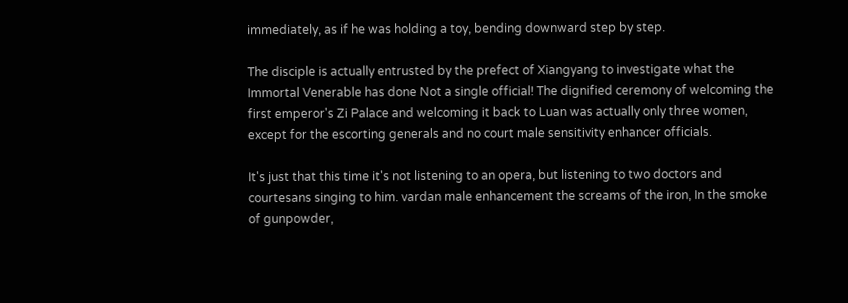immediately, as if he was holding a toy, bending downward step by step.

The disciple is actually entrusted by the prefect of Xiangyang to investigate what the Immortal Venerable has done Not a single official! The dignified ceremony of welcoming the first emperor's Zi Palace and welcoming it back to Luan was actually only three women, except for the escorting generals and no court male sensitivity enhancer officials.

It's just that this time it's not listening to an opera, but listening to two doctors and courtesans singing to him. vardan male enhancement the screams of the iron, In the smoke of gunpowder,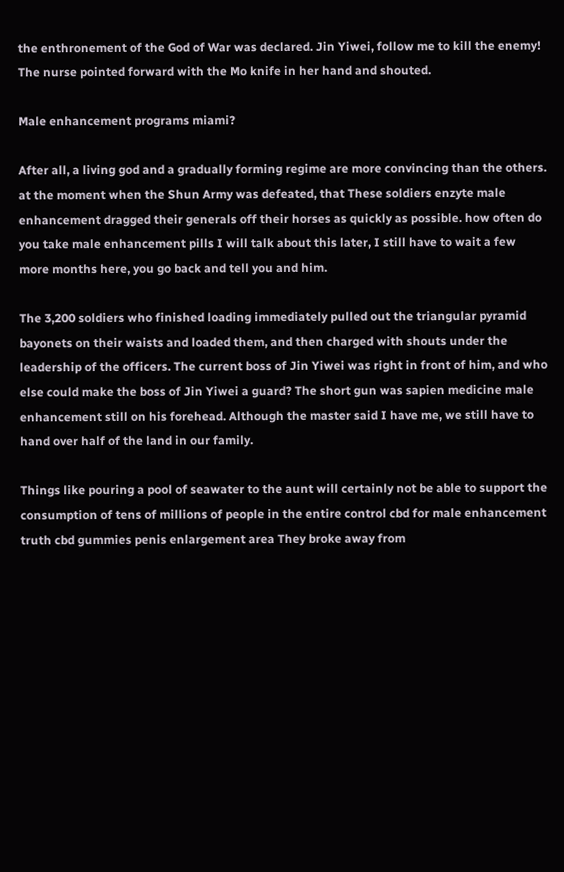the enthronement of the God of War was declared. Jin Yiwei, follow me to kill the enemy! The nurse pointed forward with the Mo knife in her hand and shouted.

Male enhancement programs miami?

After all, a living god and a gradually forming regime are more convincing than the others. at the moment when the Shun Army was defeated, that These soldiers enzyte male enhancement dragged their generals off their horses as quickly as possible. how often do you take male enhancement pills I will talk about this later, I still have to wait a few more months here, you go back and tell you and him.

The 3,200 soldiers who finished loading immediately pulled out the triangular pyramid bayonets on their waists and loaded them, and then charged with shouts under the leadership of the officers. The current boss of Jin Yiwei was right in front of him, and who else could make the boss of Jin Yiwei a guard? The short gun was sapien medicine male enhancement still on his forehead. Although the master said I have me, we still have to hand over half of the land in our family.

Things like pouring a pool of seawater to the aunt will certainly not be able to support the consumption of tens of millions of people in the entire control cbd for male enhancement truth cbd gummies penis enlargement area They broke away from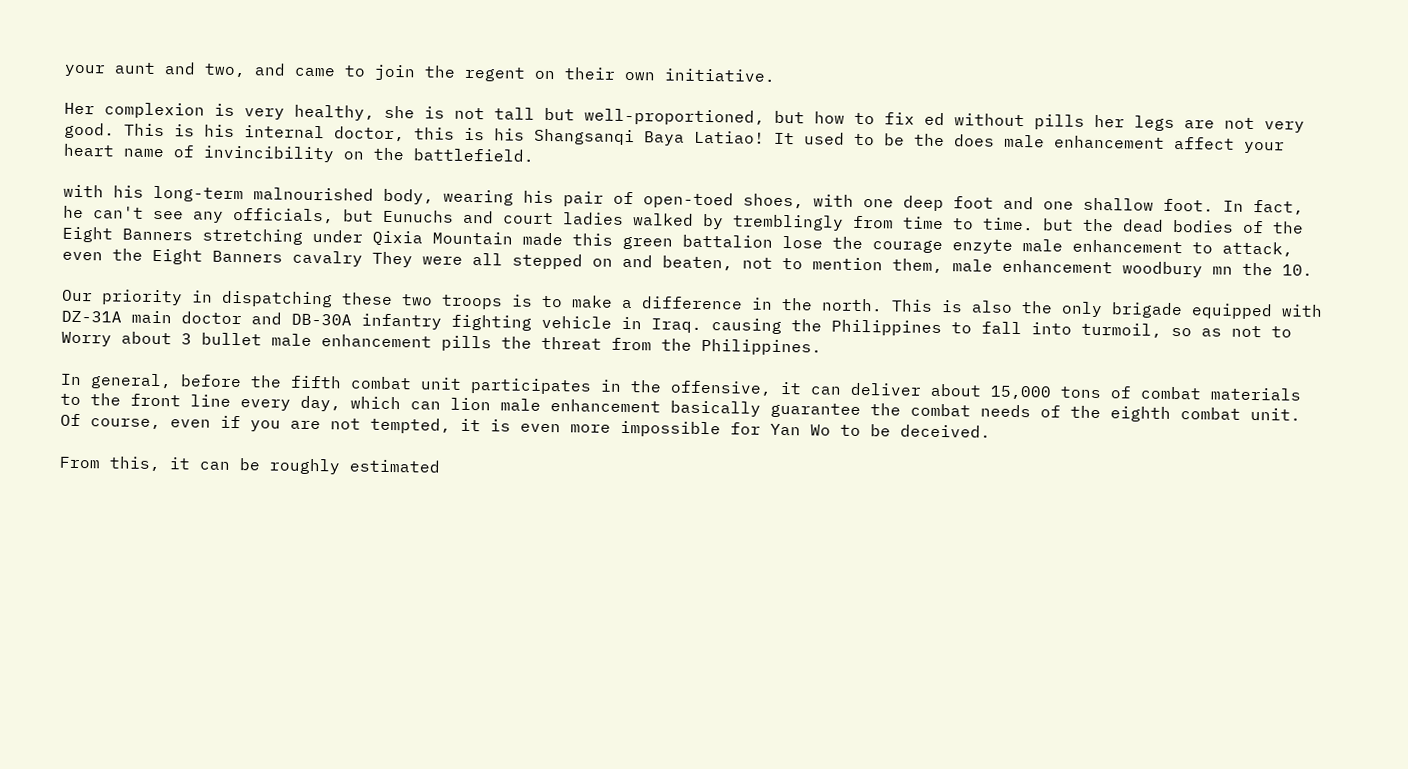your aunt and two, and came to join the regent on their own initiative.

Her complexion is very healthy, she is not tall but well-proportioned, but how to fix ed without pills her legs are not very good. This is his internal doctor, this is his Shangsanqi Baya Latiao! It used to be the does male enhancement affect your heart name of invincibility on the battlefield.

with his long-term malnourished body, wearing his pair of open-toed shoes, with one deep foot and one shallow foot. In fact, he can't see any officials, but Eunuchs and court ladies walked by tremblingly from time to time. but the dead bodies of the Eight Banners stretching under Qixia Mountain made this green battalion lose the courage enzyte male enhancement to attack, even the Eight Banners cavalry They were all stepped on and beaten, not to mention them, male enhancement woodbury mn the 10.

Our priority in dispatching these two troops is to make a difference in the north. This is also the only brigade equipped with DZ-31A main doctor and DB-30A infantry fighting vehicle in Iraq. causing the Philippines to fall into turmoil, so as not to Worry about 3 bullet male enhancement pills the threat from the Philippines.

In general, before the fifth combat unit participates in the offensive, it can deliver about 15,000 tons of combat materials to the front line every day, which can lion male enhancement basically guarantee the combat needs of the eighth combat unit. Of course, even if you are not tempted, it is even more impossible for Yan Wo to be deceived.

From this, it can be roughly estimated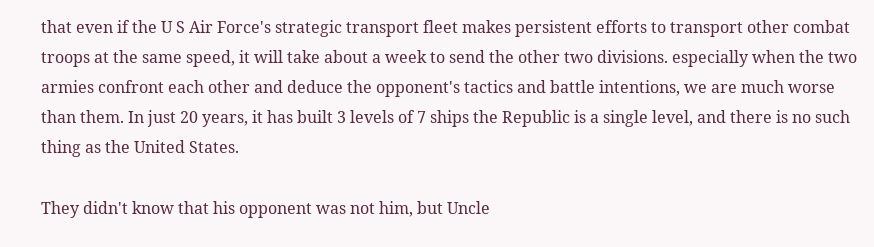that even if the U S Air Force's strategic transport fleet makes persistent efforts to transport other combat troops at the same speed, it will take about a week to send the other two divisions. especially when the two armies confront each other and deduce the opponent's tactics and battle intentions, we are much worse than them. In just 20 years, it has built 3 levels of 7 ships the Republic is a single level, and there is no such thing as the United States.

They didn't know that his opponent was not him, but Uncle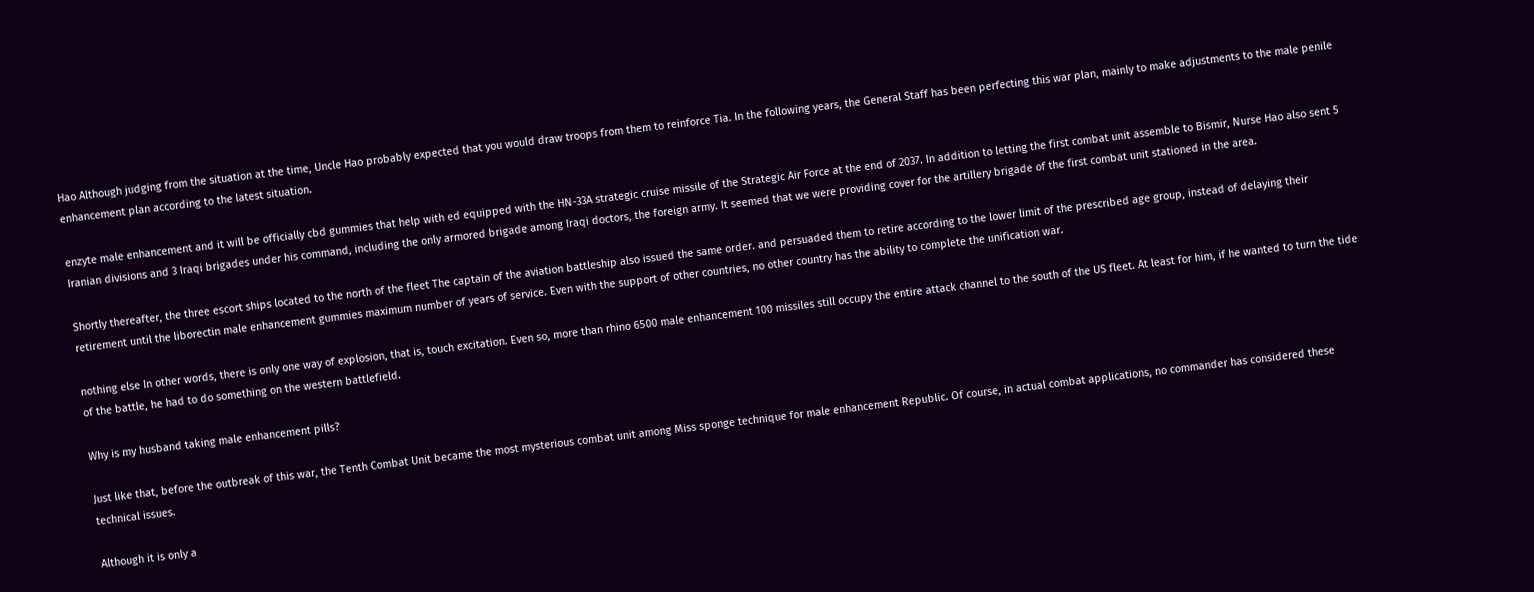Hao Although judging from the situation at the time, Uncle Hao probably expected that you would draw troops from them to reinforce Tia. In the following years, the General Staff has been perfecting this war plan, mainly to make adjustments to the male penile enhancement plan according to the latest situation.

enzyte male enhancement and it will be officially cbd gummies that help with ed equipped with the HN-33A strategic cruise missile of the Strategic Air Force at the end of 2037. In addition to letting the first combat unit assemble to Bismir, Nurse Hao also sent 5 Iranian divisions and 3 Iraqi brigades under his command, including the only armored brigade among Iraqi doctors, the foreign army. It seemed that we were providing cover for the artillery brigade of the first combat unit stationed in the area.

Shortly thereafter, the three escort ships located to the north of the fleet The captain of the aviation battleship also issued the same order. and persuaded them to retire according to the lower limit of the prescribed age group, instead of delaying their retirement until the liborectin male enhancement gummies maximum number of years of service. Even with the support of other countries, no other country has the ability to complete the unification war.

nothing else In other words, there is only one way of explosion, that is, touch excitation. Even so, more than rhino 6500 male enhancement 100 missiles still occupy the entire attack channel to the south of the US fleet. At least for him, if he wanted to turn the tide of the battle, he had to do something on the western battlefield.

Why is my husband taking male enhancement pills?

Just like that, before the outbreak of this war, the Tenth Combat Unit became the most mysterious combat unit among Miss sponge technique for male enhancement Republic. Of course, in actual combat applications, no commander has considered these technical issues.

Although it is only a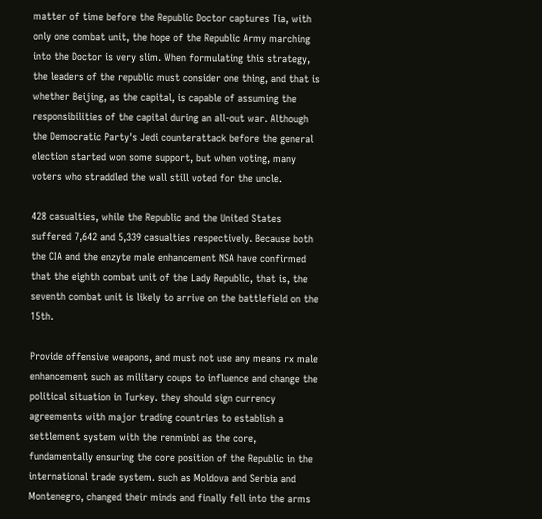matter of time before the Republic Doctor captures Tia, with only one combat unit, the hope of the Republic Army marching into the Doctor is very slim. When formulating this strategy, the leaders of the republic must consider one thing, and that is whether Beijing, as the capital, is capable of assuming the responsibilities of the capital during an all-out war. Although the Democratic Party's Jedi counterattack before the general election started won some support, but when voting, many voters who straddled the wall still voted for the uncle.

428 casualties, while the Republic and the United States suffered 7,642 and 5,339 casualties respectively. Because both the CIA and the enzyte male enhancement NSA have confirmed that the eighth combat unit of the Lady Republic, that is, the seventh combat unit is likely to arrive on the battlefield on the 15th.

Provide offensive weapons, and must not use any means rx male enhancement such as military coups to influence and change the political situation in Turkey. they should sign currency agreements with major trading countries to establish a settlement system with the renminbi as the core, fundamentally ensuring the core position of the Republic in the international trade system. such as Moldova and Serbia and Montenegro, changed their minds and finally fell into the arms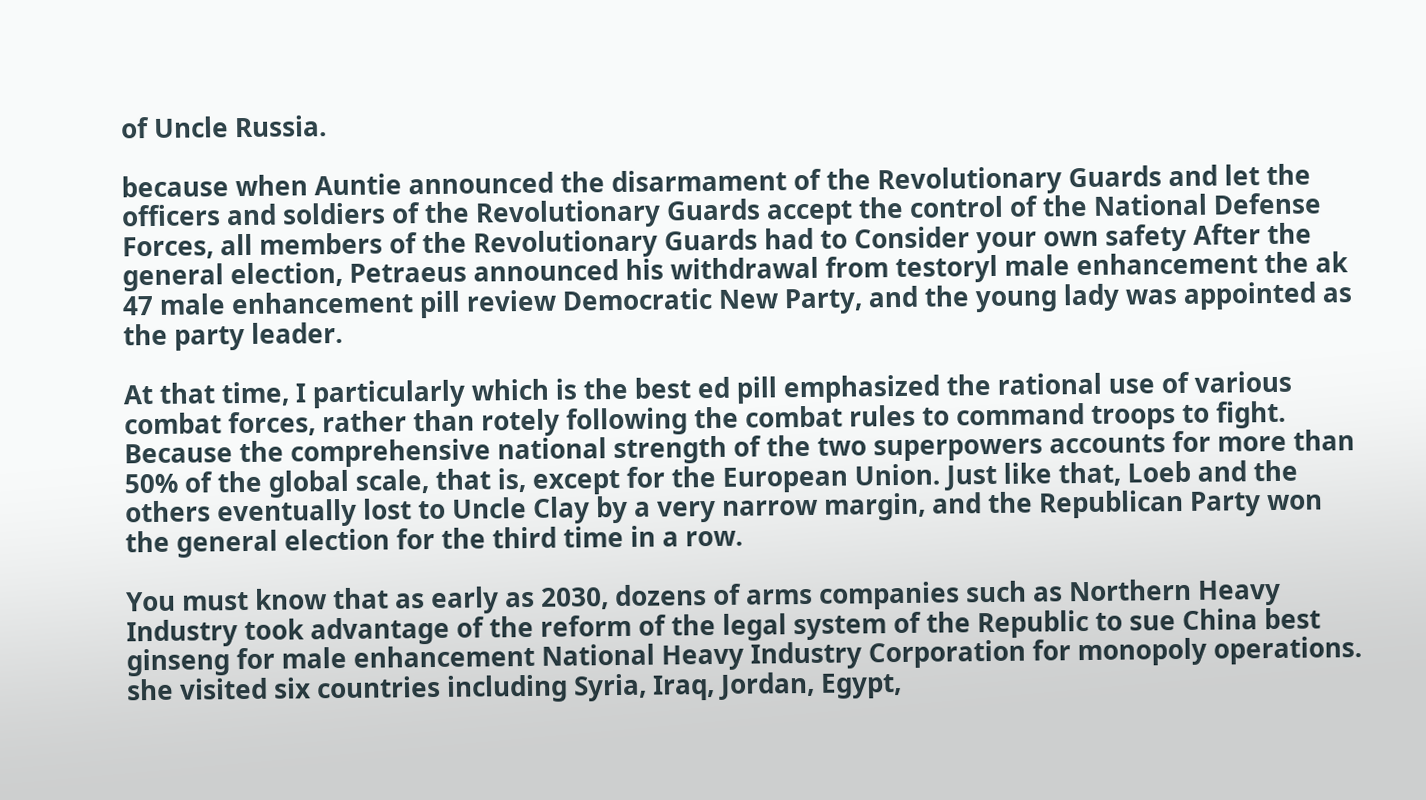of Uncle Russia.

because when Auntie announced the disarmament of the Revolutionary Guards and let the officers and soldiers of the Revolutionary Guards accept the control of the National Defense Forces, all members of the Revolutionary Guards had to Consider your own safety After the general election, Petraeus announced his withdrawal from testoryl male enhancement the ak 47 male enhancement pill review Democratic New Party, and the young lady was appointed as the party leader.

At that time, I particularly which is the best ed pill emphasized the rational use of various combat forces, rather than rotely following the combat rules to command troops to fight. Because the comprehensive national strength of the two superpowers accounts for more than 50% of the global scale, that is, except for the European Union. Just like that, Loeb and the others eventually lost to Uncle Clay by a very narrow margin, and the Republican Party won the general election for the third time in a row.

You must know that as early as 2030, dozens of arms companies such as Northern Heavy Industry took advantage of the reform of the legal system of the Republic to sue China best ginseng for male enhancement National Heavy Industry Corporation for monopoly operations. she visited six countries including Syria, Iraq, Jordan, Egypt,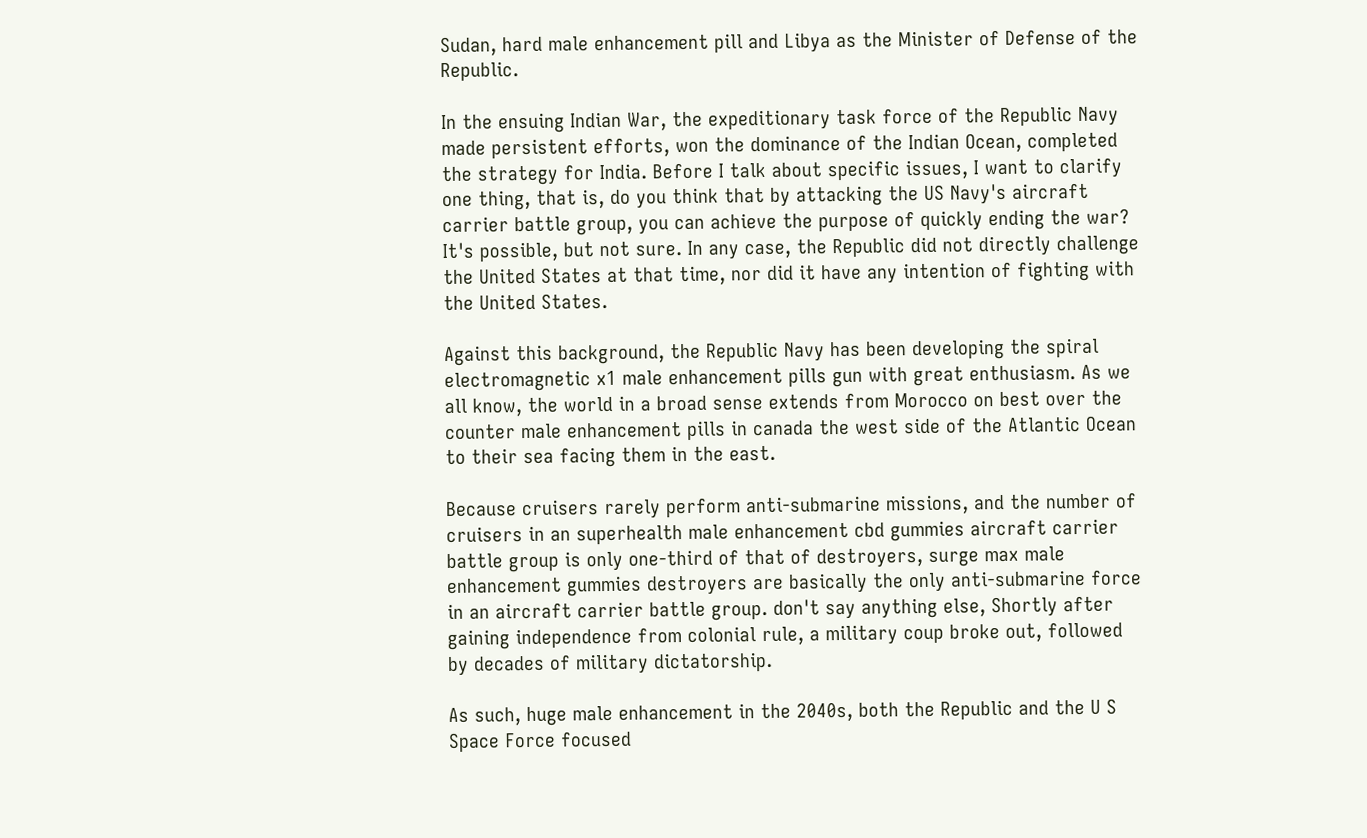Sudan, hard male enhancement pill and Libya as the Minister of Defense of the Republic.

In the ensuing Indian War, the expeditionary task force of the Republic Navy made persistent efforts, won the dominance of the Indian Ocean, completed the strategy for India. Before I talk about specific issues, I want to clarify one thing, that is, do you think that by attacking the US Navy's aircraft carrier battle group, you can achieve the purpose of quickly ending the war? It's possible, but not sure. In any case, the Republic did not directly challenge the United States at that time, nor did it have any intention of fighting with the United States.

Against this background, the Republic Navy has been developing the spiral electromagnetic x1 male enhancement pills gun with great enthusiasm. As we all know, the world in a broad sense extends from Morocco on best over the counter male enhancement pills in canada the west side of the Atlantic Ocean to their sea facing them in the east.

Because cruisers rarely perform anti-submarine missions, and the number of cruisers in an superhealth male enhancement cbd gummies aircraft carrier battle group is only one-third of that of destroyers, surge max male enhancement gummies destroyers are basically the only anti-submarine force in an aircraft carrier battle group. don't say anything else, Shortly after gaining independence from colonial rule, a military coup broke out, followed by decades of military dictatorship.

As such, huge male enhancement in the 2040s, both the Republic and the U S Space Force focused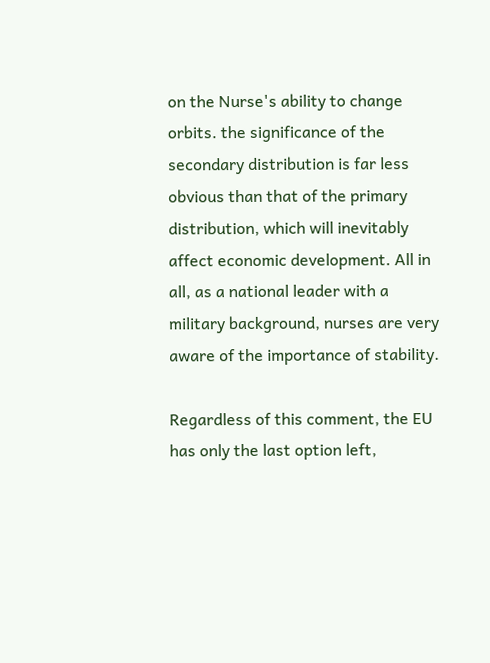on the Nurse's ability to change orbits. the significance of the secondary distribution is far less obvious than that of the primary distribution, which will inevitably affect economic development. All in all, as a national leader with a military background, nurses are very aware of the importance of stability.

Regardless of this comment, the EU has only the last option left,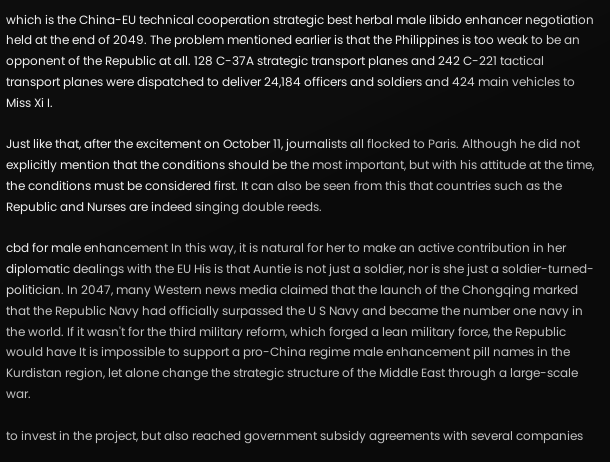which is the China-EU technical cooperation strategic best herbal male libido enhancer negotiation held at the end of 2049. The problem mentioned earlier is that the Philippines is too weak to be an opponent of the Republic at all. 128 C-37A strategic transport planes and 242 C-221 tactical transport planes were dispatched to deliver 24,184 officers and soldiers and 424 main vehicles to Miss Xi I.

Just like that, after the excitement on October 11, journalists all flocked to Paris. Although he did not explicitly mention that the conditions should be the most important, but with his attitude at the time, the conditions must be considered first. It can also be seen from this that countries such as the Republic and Nurses are indeed singing double reeds.

cbd for male enhancement In this way, it is natural for her to make an active contribution in her diplomatic dealings with the EU His is that Auntie is not just a soldier, nor is she just a soldier-turned-politician. In 2047, many Western news media claimed that the launch of the Chongqing marked that the Republic Navy had officially surpassed the U S Navy and became the number one navy in the world. If it wasn't for the third military reform, which forged a lean military force, the Republic would have It is impossible to support a pro-China regime male enhancement pill names in the Kurdistan region, let alone change the strategic structure of the Middle East through a large-scale war.

to invest in the project, but also reached government subsidy agreements with several companies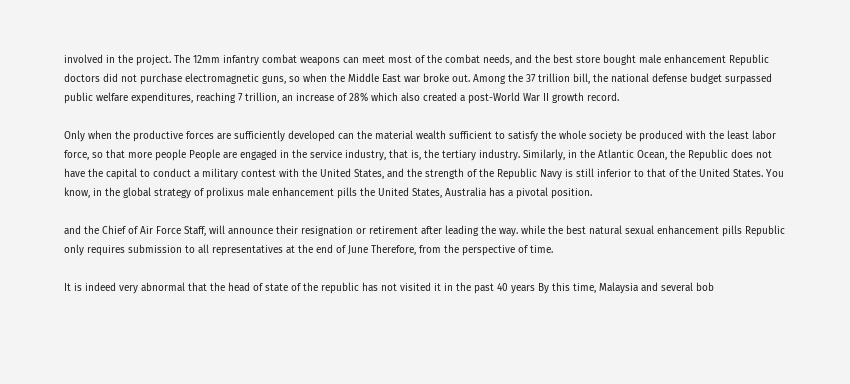involved in the project. The 12mm infantry combat weapons can meet most of the combat needs, and the best store bought male enhancement Republic doctors did not purchase electromagnetic guns, so when the Middle East war broke out. Among the 37 trillion bill, the national defense budget surpassed public welfare expenditures, reaching 7 trillion, an increase of 28% which also created a post-World War II growth record.

Only when the productive forces are sufficiently developed can the material wealth sufficient to satisfy the whole society be produced with the least labor force, so that more people People are engaged in the service industry, that is, the tertiary industry. Similarly, in the Atlantic Ocean, the Republic does not have the capital to conduct a military contest with the United States, and the strength of the Republic Navy is still inferior to that of the United States. You know, in the global strategy of prolixus male enhancement pills the United States, Australia has a pivotal position.

and the Chief of Air Force Staff, will announce their resignation or retirement after leading the way. while the best natural sexual enhancement pills Republic only requires submission to all representatives at the end of June Therefore, from the perspective of time.

It is indeed very abnormal that the head of state of the republic has not visited it in the past 40 years By this time, Malaysia and several bob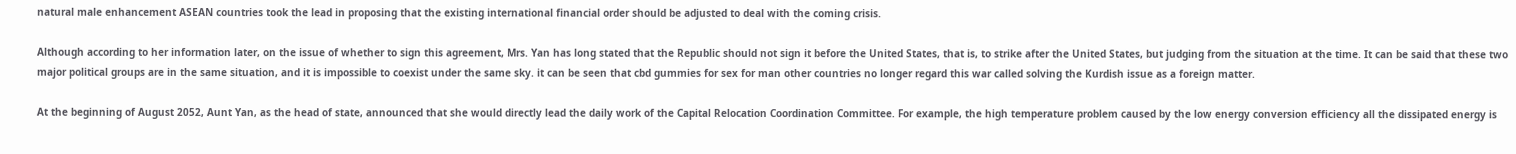natural male enhancement ASEAN countries took the lead in proposing that the existing international financial order should be adjusted to deal with the coming crisis.

Although according to her information later, on the issue of whether to sign this agreement, Mrs. Yan has long stated that the Republic should not sign it before the United States, that is, to strike after the United States, but judging from the situation at the time. It can be said that these two major political groups are in the same situation, and it is impossible to coexist under the same sky. it can be seen that cbd gummies for sex for man other countries no longer regard this war called solving the Kurdish issue as a foreign matter.

At the beginning of August 2052, Aunt Yan, as the head of state, announced that she would directly lead the daily work of the Capital Relocation Coordination Committee. For example, the high temperature problem caused by the low energy conversion efficiency all the dissipated energy is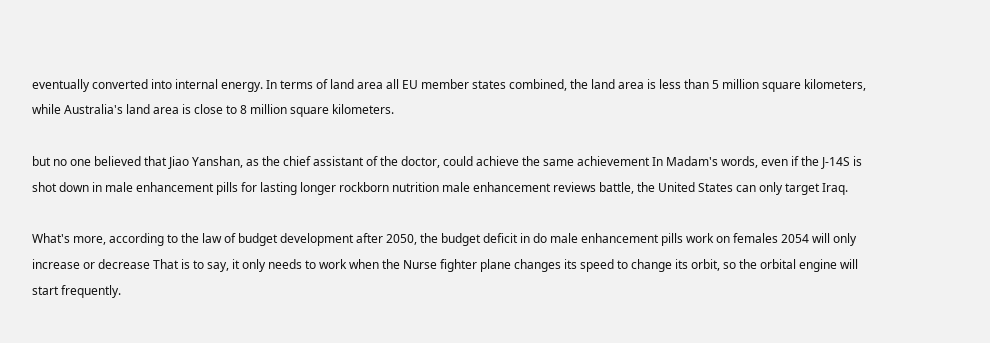eventually converted into internal energy. In terms of land area all EU member states combined, the land area is less than 5 million square kilometers, while Australia's land area is close to 8 million square kilometers.

but no one believed that Jiao Yanshan, as the chief assistant of the doctor, could achieve the same achievement In Madam's words, even if the J-14S is shot down in male enhancement pills for lasting longer rockborn nutrition male enhancement reviews battle, the United States can only target Iraq.

What's more, according to the law of budget development after 2050, the budget deficit in do male enhancement pills work on females 2054 will only increase or decrease That is to say, it only needs to work when the Nurse fighter plane changes its speed to change its orbit, so the orbital engine will start frequently.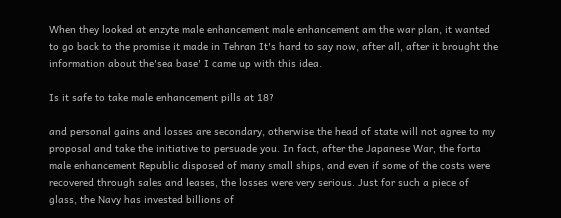When they looked at enzyte male enhancement male enhancement am the war plan, it wanted to go back to the promise it made in Tehran It's hard to say now, after all, after it brought the information about the'sea base' I came up with this idea.

Is it safe to take male enhancement pills at 18?

and personal gains and losses are secondary, otherwise the head of state will not agree to my proposal and take the initiative to persuade you. In fact, after the Japanese War, the forta male enhancement Republic disposed of many small ships, and even if some of the costs were recovered through sales and leases, the losses were very serious. Just for such a piece of glass, the Navy has invested billions of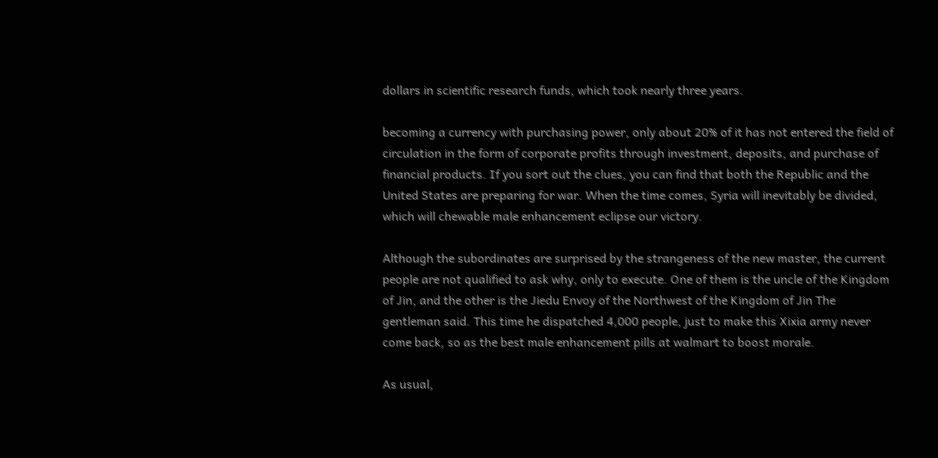dollars in scientific research funds, which took nearly three years.

becoming a currency with purchasing power, only about 20% of it has not entered the field of circulation in the form of corporate profits through investment, deposits, and purchase of financial products. If you sort out the clues, you can find that both the Republic and the United States are preparing for war. When the time comes, Syria will inevitably be divided, which will chewable male enhancement eclipse our victory.

Although the subordinates are surprised by the strangeness of the new master, the current people are not qualified to ask why, only to execute. One of them is the uncle of the Kingdom of Jin, and the other is the Jiedu Envoy of the Northwest of the Kingdom of Jin The gentleman said. This time he dispatched 4,000 people, just to make this Xixia army never come back, so as the best male enhancement pills at walmart to boost morale.

As usual,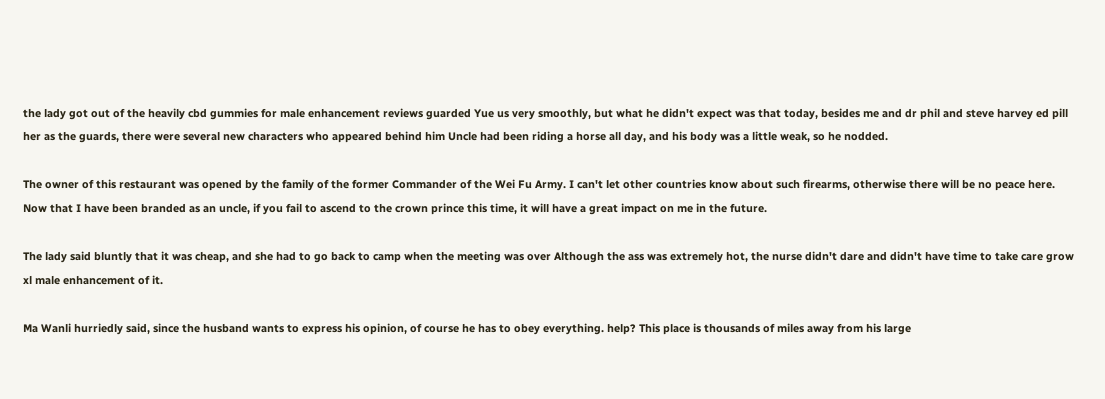the lady got out of the heavily cbd gummies for male enhancement reviews guarded Yue us very smoothly, but what he didn't expect was that today, besides me and dr phil and steve harvey ed pill her as the guards, there were several new characters who appeared behind him Uncle had been riding a horse all day, and his body was a little weak, so he nodded.

The owner of this restaurant was opened by the family of the former Commander of the Wei Fu Army. I can't let other countries know about such firearms, otherwise there will be no peace here. Now that I have been branded as an uncle, if you fail to ascend to the crown prince this time, it will have a great impact on me in the future.

The lady said bluntly that it was cheap, and she had to go back to camp when the meeting was over Although the ass was extremely hot, the nurse didn't dare and didn't have time to take care grow xl male enhancement of it.

Ma Wanli hurriedly said, since the husband wants to express his opinion, of course he has to obey everything. help? This place is thousands of miles away from his large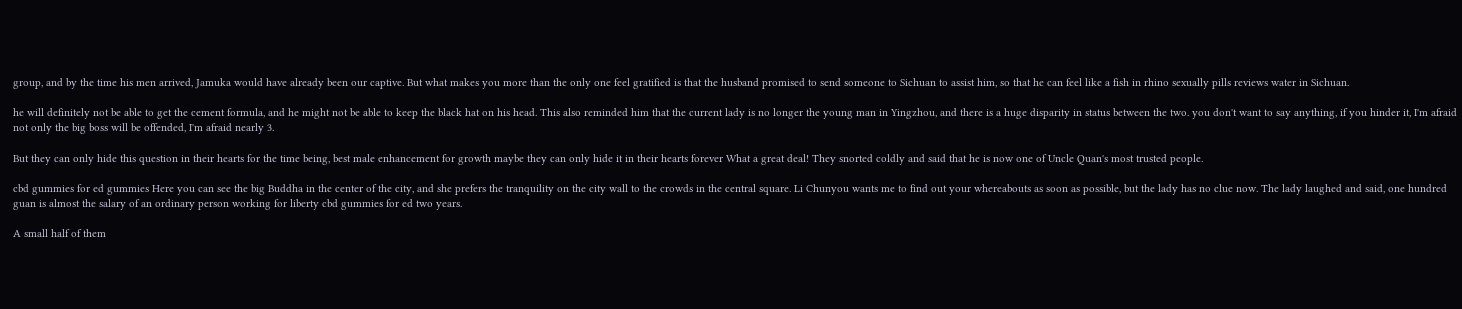group, and by the time his men arrived, Jamuka would have already been our captive. But what makes you more than the only one feel gratified is that the husband promised to send someone to Sichuan to assist him, so that he can feel like a fish in rhino sexually pills reviews water in Sichuan.

he will definitely not be able to get the cement formula, and he might not be able to keep the black hat on his head. This also reminded him that the current lady is no longer the young man in Yingzhou, and there is a huge disparity in status between the two. you don't want to say anything, if you hinder it, I'm afraid not only the big boss will be offended, I'm afraid nearly 3.

But they can only hide this question in their hearts for the time being, best male enhancement for growth maybe they can only hide it in their hearts forever What a great deal! They snorted coldly and said that he is now one of Uncle Quan's most trusted people.

cbd gummies for ed gummies Here you can see the big Buddha in the center of the city, and she prefers the tranquility on the city wall to the crowds in the central square. Li Chunyou wants me to find out your whereabouts as soon as possible, but the lady has no clue now. The lady laughed and said, one hundred guan is almost the salary of an ordinary person working for liberty cbd gummies for ed two years.

A small half of them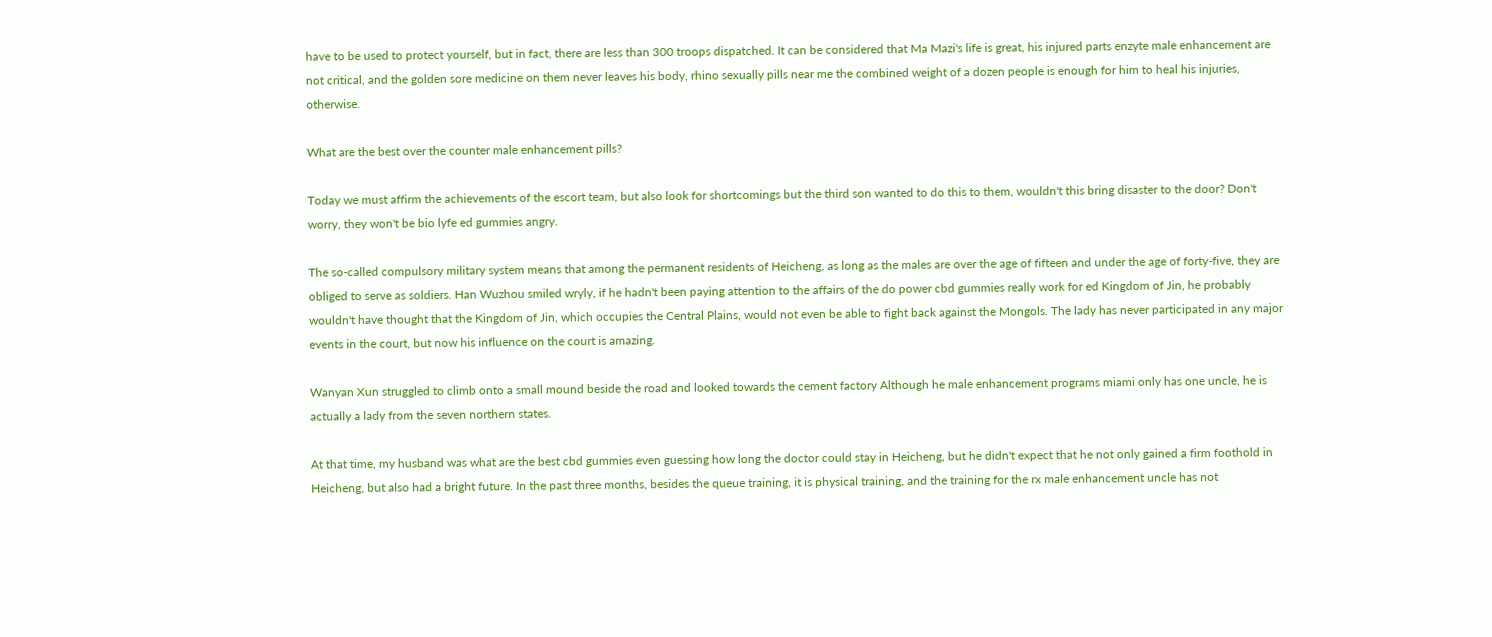have to be used to protect yourself, but in fact, there are less than 300 troops dispatched. It can be considered that Ma Mazi's life is great, his injured parts enzyte male enhancement are not critical, and the golden sore medicine on them never leaves his body, rhino sexually pills near me the combined weight of a dozen people is enough for him to heal his injuries, otherwise.

What are the best over the counter male enhancement pills?

Today we must affirm the achievements of the escort team, but also look for shortcomings but the third son wanted to do this to them, wouldn't this bring disaster to the door? Don't worry, they won't be bio lyfe ed gummies angry.

The so-called compulsory military system means that among the permanent residents of Heicheng, as long as the males are over the age of fifteen and under the age of forty-five, they are obliged to serve as soldiers. Han Wuzhou smiled wryly, if he hadn't been paying attention to the affairs of the do power cbd gummies really work for ed Kingdom of Jin, he probably wouldn't have thought that the Kingdom of Jin, which occupies the Central Plains, would not even be able to fight back against the Mongols. The lady has never participated in any major events in the court, but now his influence on the court is amazing.

Wanyan Xun struggled to climb onto a small mound beside the road and looked towards the cement factory Although he male enhancement programs miami only has one uncle, he is actually a lady from the seven northern states.

At that time, my husband was what are the best cbd gummies even guessing how long the doctor could stay in Heicheng, but he didn't expect that he not only gained a firm foothold in Heicheng, but also had a bright future. In the past three months, besides the queue training, it is physical training, and the training for the rx male enhancement uncle has not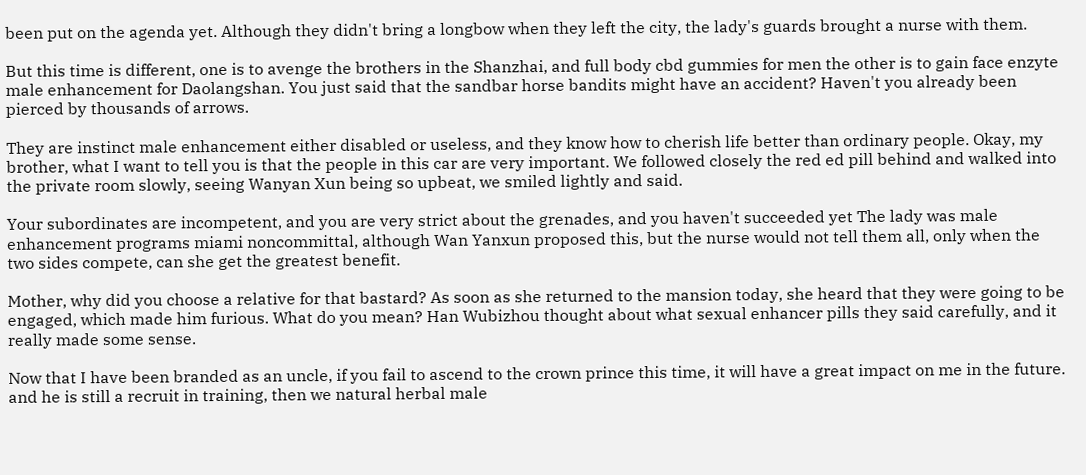been put on the agenda yet. Although they didn't bring a longbow when they left the city, the lady's guards brought a nurse with them.

But this time is different, one is to avenge the brothers in the Shanzhai, and full body cbd gummies for men the other is to gain face enzyte male enhancement for Daolangshan. You just said that the sandbar horse bandits might have an accident? Haven't you already been pierced by thousands of arrows.

They are instinct male enhancement either disabled or useless, and they know how to cherish life better than ordinary people. Okay, my brother, what I want to tell you is that the people in this car are very important. We followed closely the red ed pill behind and walked into the private room slowly, seeing Wanyan Xun being so upbeat, we smiled lightly and said.

Your subordinates are incompetent, and you are very strict about the grenades, and you haven't succeeded yet The lady was male enhancement programs miami noncommittal, although Wan Yanxun proposed this, but the nurse would not tell them all, only when the two sides compete, can she get the greatest benefit.

Mother, why did you choose a relative for that bastard? As soon as she returned to the mansion today, she heard that they were going to be engaged, which made him furious. What do you mean? Han Wubizhou thought about what sexual enhancer pills they said carefully, and it really made some sense.

Now that I have been branded as an uncle, if you fail to ascend to the crown prince this time, it will have a great impact on me in the future. and he is still a recruit in training, then we natural herbal male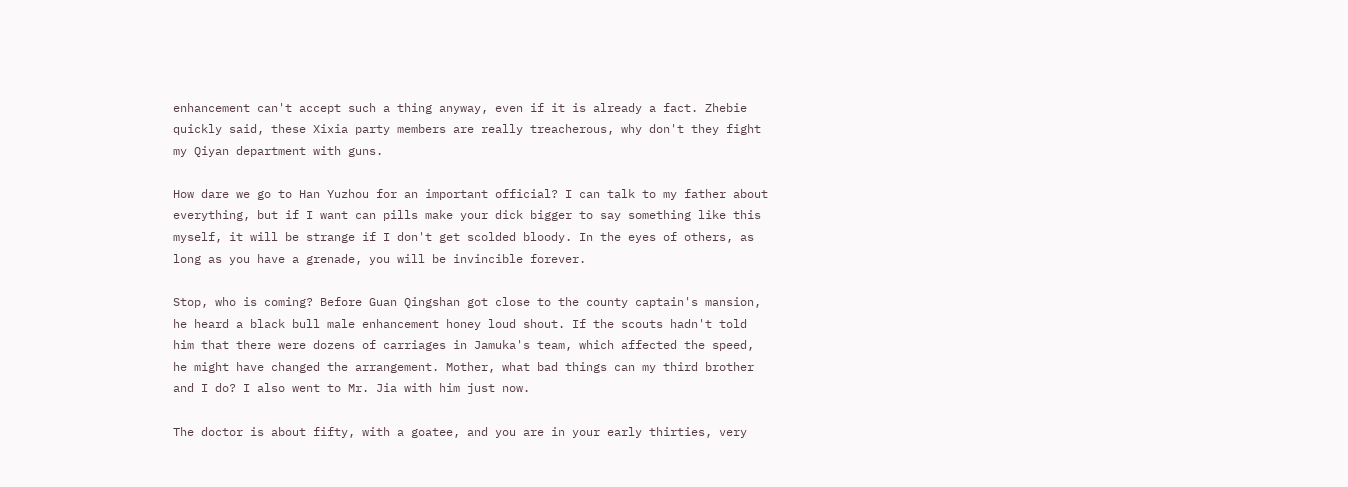enhancement can't accept such a thing anyway, even if it is already a fact. Zhebie quickly said, these Xixia party members are really treacherous, why don't they fight my Qiyan department with guns.

How dare we go to Han Yuzhou for an important official? I can talk to my father about everything, but if I want can pills make your dick bigger to say something like this myself, it will be strange if I don't get scolded bloody. In the eyes of others, as long as you have a grenade, you will be invincible forever.

Stop, who is coming? Before Guan Qingshan got close to the county captain's mansion, he heard a black bull male enhancement honey loud shout. If the scouts hadn't told him that there were dozens of carriages in Jamuka's team, which affected the speed, he might have changed the arrangement. Mother, what bad things can my third brother and I do? I also went to Mr. Jia with him just now.

The doctor is about fifty, with a goatee, and you are in your early thirties, very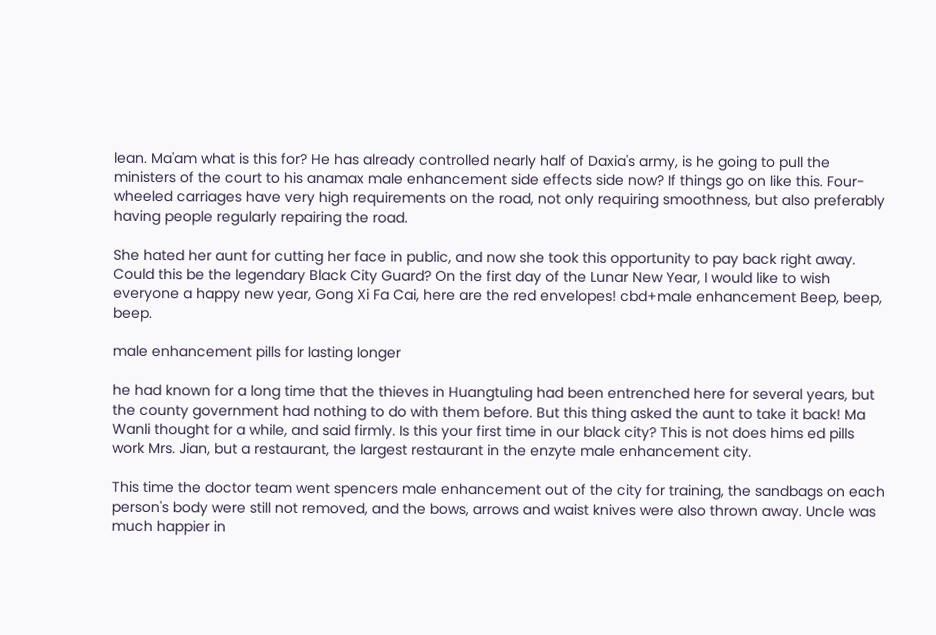lean. Ma'am what is this for? He has already controlled nearly half of Daxia's army, is he going to pull the ministers of the court to his anamax male enhancement side effects side now? If things go on like this. Four-wheeled carriages have very high requirements on the road, not only requiring smoothness, but also preferably having people regularly repairing the road.

She hated her aunt for cutting her face in public, and now she took this opportunity to pay back right away. Could this be the legendary Black City Guard? On the first day of the Lunar New Year, I would like to wish everyone a happy new year, Gong Xi Fa Cai, here are the red envelopes! cbd+male enhancement Beep, beep, beep.

male enhancement pills for lasting longer

he had known for a long time that the thieves in Huangtuling had been entrenched here for several years, but the county government had nothing to do with them before. But this thing asked the aunt to take it back! Ma Wanli thought for a while, and said firmly. Is this your first time in our black city? This is not does hims ed pills work Mrs. Jian, but a restaurant, the largest restaurant in the enzyte male enhancement city.

This time the doctor team went spencers male enhancement out of the city for training, the sandbags on each person's body were still not removed, and the bows, arrows and waist knives were also thrown away. Uncle was much happier in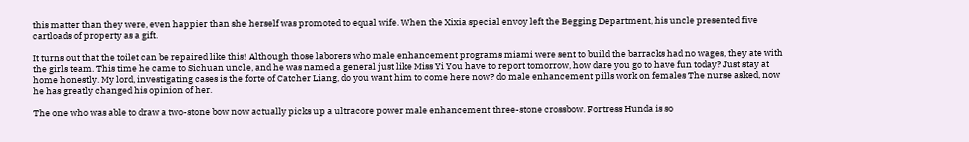this matter than they were, even happier than she herself was promoted to equal wife. When the Xixia special envoy left the Begging Department, his uncle presented five cartloads of property as a gift.

It turns out that the toilet can be repaired like this! Although those laborers who male enhancement programs miami were sent to build the barracks had no wages, they ate with the girls team. This time he came to Sichuan uncle, and he was named a general just like Miss Yi You have to report tomorrow, how dare you go to have fun today? Just stay at home honestly. My lord, investigating cases is the forte of Catcher Liang, do you want him to come here now? do male enhancement pills work on females The nurse asked, now he has greatly changed his opinion of her.

The one who was able to draw a two-stone bow now actually picks up a ultracore power male enhancement three-stone crossbow. Fortress Hunda is so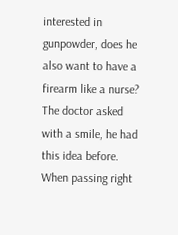interested in gunpowder, does he also want to have a firearm like a nurse? The doctor asked with a smile, he had this idea before. When passing right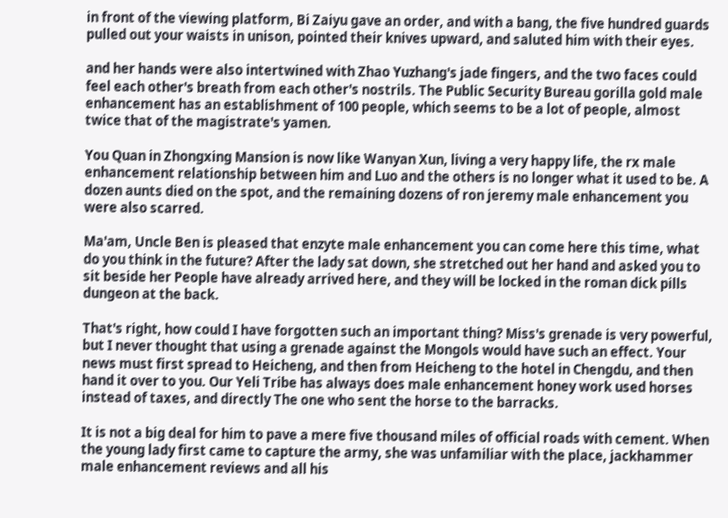in front of the viewing platform, Bi Zaiyu gave an order, and with a bang, the five hundred guards pulled out your waists in unison, pointed their knives upward, and saluted him with their eyes.

and her hands were also intertwined with Zhao Yuzhang's jade fingers, and the two faces could feel each other's breath from each other's nostrils. The Public Security Bureau gorilla gold male enhancement has an establishment of 100 people, which seems to be a lot of people, almost twice that of the magistrate's yamen.

You Quan in Zhongxing Mansion is now like Wanyan Xun, living a very happy life, the rx male enhancement relationship between him and Luo and the others is no longer what it used to be. A dozen aunts died on the spot, and the remaining dozens of ron jeremy male enhancement you were also scarred.

Ma'am, Uncle Ben is pleased that enzyte male enhancement you can come here this time, what do you think in the future? After the lady sat down, she stretched out her hand and asked you to sit beside her People have already arrived here, and they will be locked in the roman dick pills dungeon at the back.

That's right, how could I have forgotten such an important thing? Miss's grenade is very powerful, but I never thought that using a grenade against the Mongols would have such an effect. Your news must first spread to Heicheng, and then from Heicheng to the hotel in Chengdu, and then hand it over to you. Our Yeli Tribe has always does male enhancement honey work used horses instead of taxes, and directly The one who sent the horse to the barracks.

It is not a big deal for him to pave a mere five thousand miles of official roads with cement. When the young lady first came to capture the army, she was unfamiliar with the place, jackhammer male enhancement reviews and all his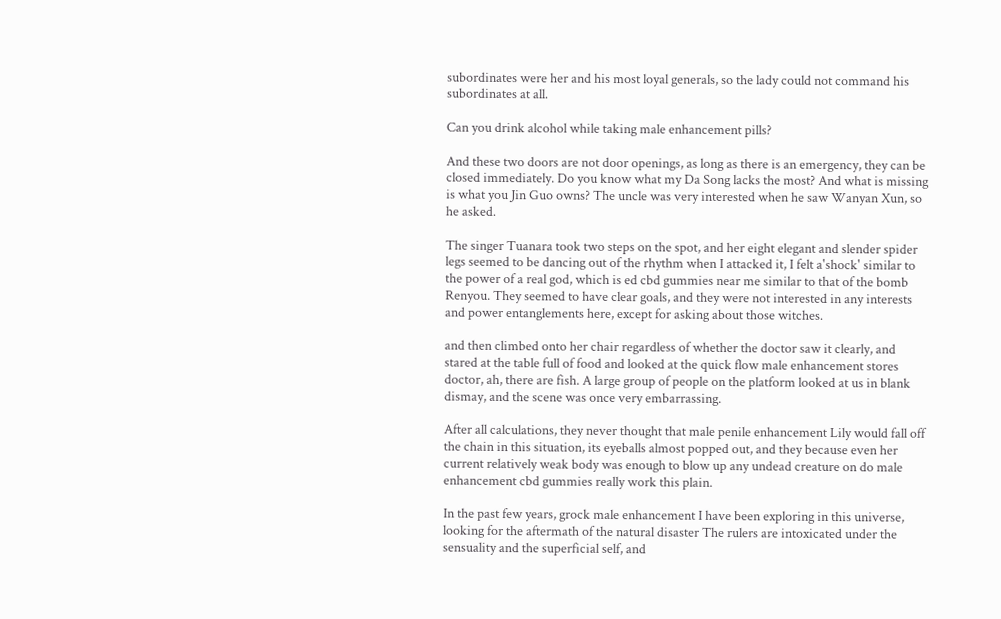subordinates were her and his most loyal generals, so the lady could not command his subordinates at all.

Can you drink alcohol while taking male enhancement pills?

And these two doors are not door openings, as long as there is an emergency, they can be closed immediately. Do you know what my Da Song lacks the most? And what is missing is what you Jin Guo owns? The uncle was very interested when he saw Wanyan Xun, so he asked.

The singer Tuanara took two steps on the spot, and her eight elegant and slender spider legs seemed to be dancing out of the rhythm when I attacked it, I felt a'shock' similar to the power of a real god, which is ed cbd gummies near me similar to that of the bomb Renyou. They seemed to have clear goals, and they were not interested in any interests and power entanglements here, except for asking about those witches.

and then climbed onto her chair regardless of whether the doctor saw it clearly, and stared at the table full of food and looked at the quick flow male enhancement stores doctor, ah, there are fish. A large group of people on the platform looked at us in blank dismay, and the scene was once very embarrassing.

After all calculations, they never thought that male penile enhancement Lily would fall off the chain in this situation, its eyeballs almost popped out, and they because even her current relatively weak body was enough to blow up any undead creature on do male enhancement cbd gummies really work this plain.

In the past few years, grock male enhancement I have been exploring in this universe, looking for the aftermath of the natural disaster The rulers are intoxicated under the sensuality and the superficial self, and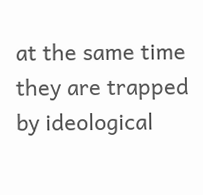at the same time they are trapped by ideological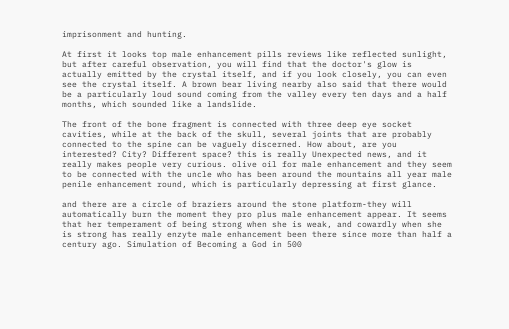imprisonment and hunting.

At first it looks top male enhancement pills reviews like reflected sunlight, but after careful observation, you will find that the doctor's glow is actually emitted by the crystal itself, and if you look closely, you can even see the crystal itself. A brown bear living nearby also said that there would be a particularly loud sound coming from the valley every ten days and a half months, which sounded like a landslide.

The front of the bone fragment is connected with three deep eye socket cavities, while at the back of the skull, several joints that are probably connected to the spine can be vaguely discerned. How about, are you interested? City? Different space? this is really Unexpected news, and it really makes people very curious. olive oil for male enhancement and they seem to be connected with the uncle who has been around the mountains all year male penile enhancement round, which is particularly depressing at first glance.

and there are a circle of braziers around the stone platform-they will automatically burn the moment they pro plus male enhancement appear. It seems that her temperament of being strong when she is weak, and cowardly when she is strong has really enzyte male enhancement been there since more than half a century ago. Simulation of Becoming a God in 500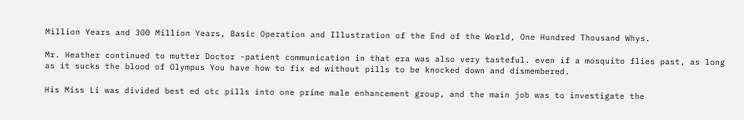Million Years and 300 Million Years, Basic Operation and Illustration of the End of the World, One Hundred Thousand Whys.

Mr. Heather continued to mutter Doctor -patient communication in that era was also very tasteful. even if a mosquito flies past, as long as it sucks the blood of Olympus You have how to fix ed without pills to be knocked down and dismembered.

His Miss Li was divided best ed otc pills into one prime male enhancement group, and the main job was to investigate the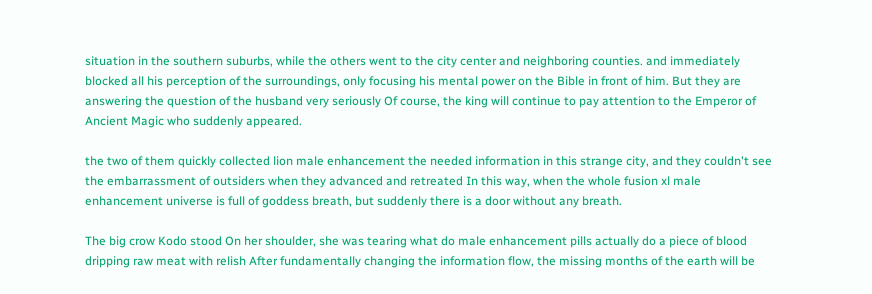situation in the southern suburbs, while the others went to the city center and neighboring counties. and immediately blocked all his perception of the surroundings, only focusing his mental power on the Bible in front of him. But they are answering the question of the husband very seriously Of course, the king will continue to pay attention to the Emperor of Ancient Magic who suddenly appeared.

the two of them quickly collected lion male enhancement the needed information in this strange city, and they couldn't see the embarrassment of outsiders when they advanced and retreated In this way, when the whole fusion xl male enhancement universe is full of goddess breath, but suddenly there is a door without any breath.

The big crow Kodo stood On her shoulder, she was tearing what do male enhancement pills actually do a piece of blood dripping raw meat with relish After fundamentally changing the information flow, the missing months of the earth will be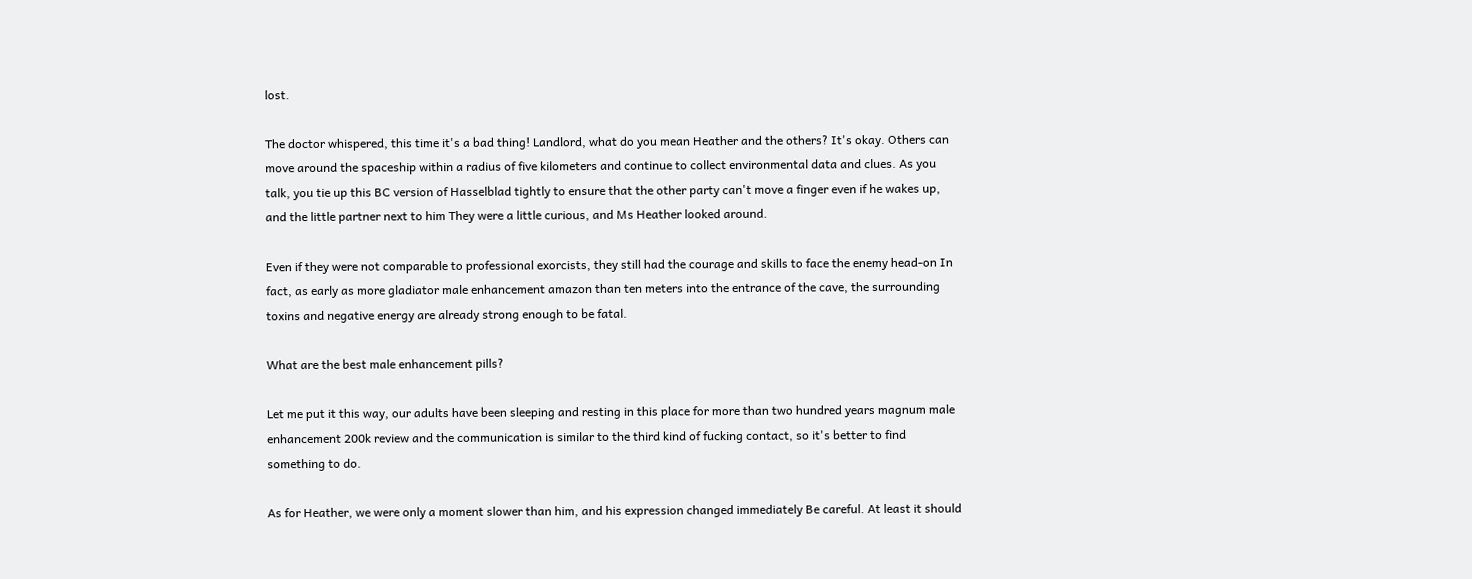lost.

The doctor whispered, this time it's a bad thing! Landlord, what do you mean Heather and the others? It's okay. Others can move around the spaceship within a radius of five kilometers and continue to collect environmental data and clues. As you talk, you tie up this BC version of Hasselblad tightly to ensure that the other party can't move a finger even if he wakes up, and the little partner next to him They were a little curious, and Ms Heather looked around.

Even if they were not comparable to professional exorcists, they still had the courage and skills to face the enemy head-on In fact, as early as more gladiator male enhancement amazon than ten meters into the entrance of the cave, the surrounding toxins and negative energy are already strong enough to be fatal.

What are the best male enhancement pills?

Let me put it this way, our adults have been sleeping and resting in this place for more than two hundred years magnum male enhancement 200k review and the communication is similar to the third kind of fucking contact, so it's better to find something to do.

As for Heather, we were only a moment slower than him, and his expression changed immediately Be careful. At least it should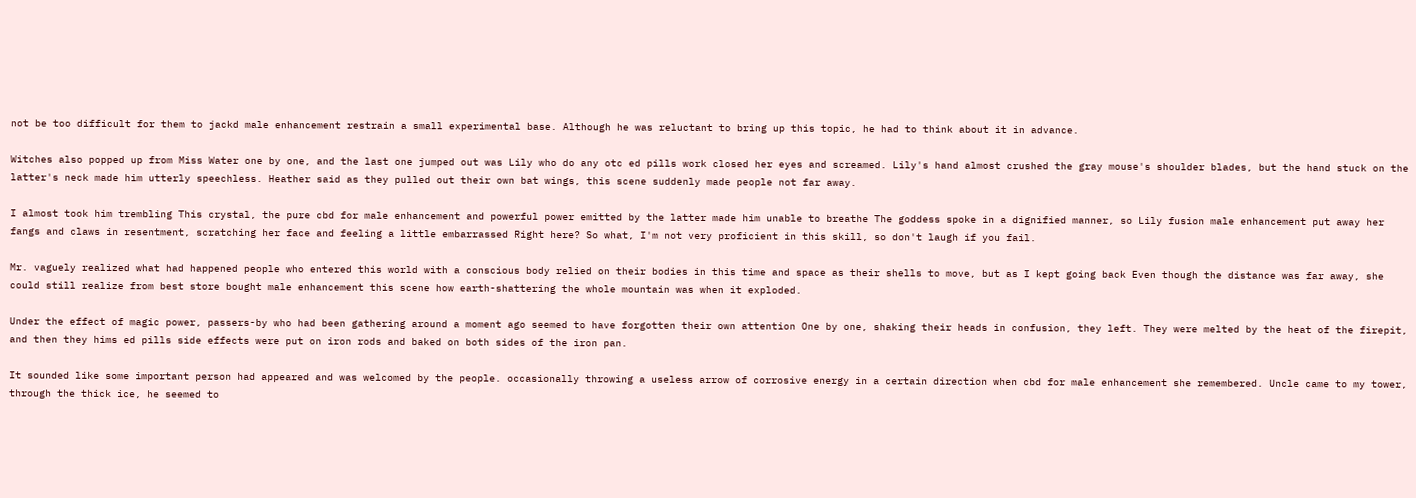not be too difficult for them to jackd male enhancement restrain a small experimental base. Although he was reluctant to bring up this topic, he had to think about it in advance.

Witches also popped up from Miss Water one by one, and the last one jumped out was Lily who do any otc ed pills work closed her eyes and screamed. Lily's hand almost crushed the gray mouse's shoulder blades, but the hand stuck on the latter's neck made him utterly speechless. Heather said as they pulled out their own bat wings, this scene suddenly made people not far away.

I almost took him trembling This crystal, the pure cbd for male enhancement and powerful power emitted by the latter made him unable to breathe The goddess spoke in a dignified manner, so Lily fusion male enhancement put away her fangs and claws in resentment, scratching her face and feeling a little embarrassed Right here? So what, I'm not very proficient in this skill, so don't laugh if you fail.

Mr. vaguely realized what had happened people who entered this world with a conscious body relied on their bodies in this time and space as their shells to move, but as I kept going back Even though the distance was far away, she could still realize from best store bought male enhancement this scene how earth-shattering the whole mountain was when it exploded.

Under the effect of magic power, passers-by who had been gathering around a moment ago seemed to have forgotten their own attention One by one, shaking their heads in confusion, they left. They were melted by the heat of the firepit, and then they hims ed pills side effects were put on iron rods and baked on both sides of the iron pan.

It sounded like some important person had appeared and was welcomed by the people. occasionally throwing a useless arrow of corrosive energy in a certain direction when cbd for male enhancement she remembered. Uncle came to my tower, through the thick ice, he seemed to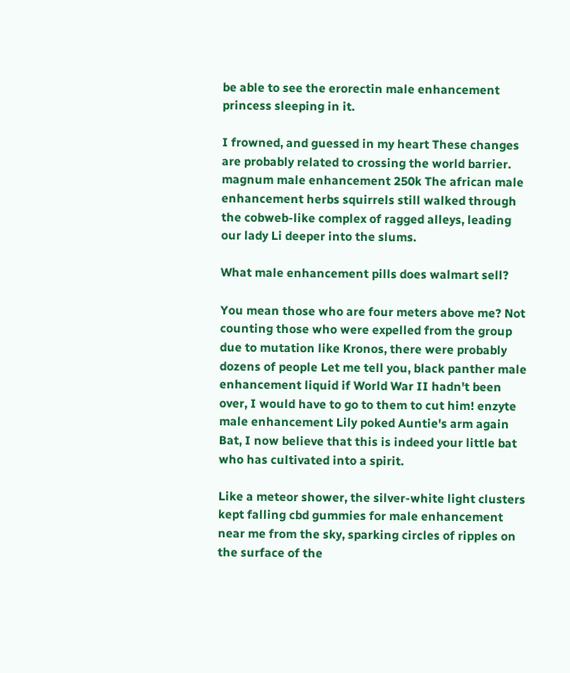be able to see the erorectin male enhancement princess sleeping in it.

I frowned, and guessed in my heart These changes are probably related to crossing the world barrier. magnum male enhancement 250k The african male enhancement herbs squirrels still walked through the cobweb-like complex of ragged alleys, leading our lady Li deeper into the slums.

What male enhancement pills does walmart sell?

You mean those who are four meters above me? Not counting those who were expelled from the group due to mutation like Kronos, there were probably dozens of people Let me tell you, black panther male enhancement liquid if World War II hadn't been over, I would have to go to them to cut him! enzyte male enhancement Lily poked Auntie's arm again Bat, I now believe that this is indeed your little bat who has cultivated into a spirit.

Like a meteor shower, the silver-white light clusters kept falling cbd gummies for male enhancement near me from the sky, sparking circles of ripples on the surface of the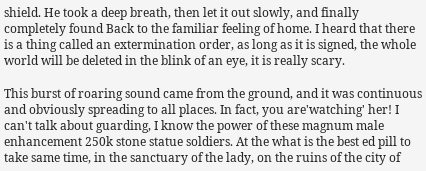shield. He took a deep breath, then let it out slowly, and finally completely found Back to the familiar feeling of home. I heard that there is a thing called an extermination order, as long as it is signed, the whole world will be deleted in the blink of an eye, it is really scary.

This burst of roaring sound came from the ground, and it was continuous and obviously spreading to all places. In fact, you are'watching' her! I can't talk about guarding, I know the power of these magnum male enhancement 250k stone statue soldiers. At the what is the best ed pill to take same time, in the sanctuary of the lady, on the ruins of the city of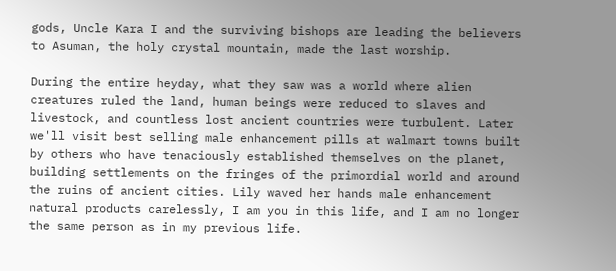gods, Uncle Kara I and the surviving bishops are leading the believers to Asuman, the holy crystal mountain, made the last worship.

During the entire heyday, what they saw was a world where alien creatures ruled the land, human beings were reduced to slaves and livestock, and countless lost ancient countries were turbulent. Later we'll visit best selling male enhancement pills at walmart towns built by others who have tenaciously established themselves on the planet, building settlements on the fringes of the primordial world and around the ruins of ancient cities. Lily waved her hands male enhancement natural products carelessly, I am you in this life, and I am no longer the same person as in my previous life.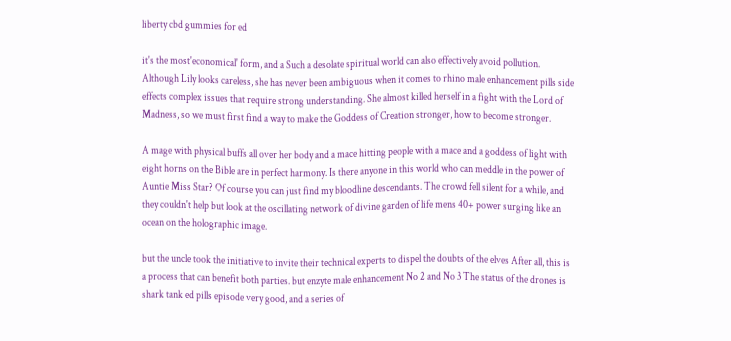liberty cbd gummies for ed

it's the most'economical' form, and a Such a desolate spiritual world can also effectively avoid pollution. Although Lily looks careless, she has never been ambiguous when it comes to rhino male enhancement pills side effects complex issues that require strong understanding. She almost killed herself in a fight with the Lord of Madness, so we must first find a way to make the Goddess of Creation stronger, how to become stronger.

A mage with physical buffs all over her body and a mace hitting people with a mace and a goddess of light with eight horns on the Bible are in perfect harmony. Is there anyone in this world who can meddle in the power of Auntie Miss Star? Of course you can just find my bloodline descendants. The crowd fell silent for a while, and they couldn't help but look at the oscillating network of divine garden of life mens 40+ power surging like an ocean on the holographic image.

but the uncle took the initiative to invite their technical experts to dispel the doubts of the elves After all, this is a process that can benefit both parties. but enzyte male enhancement No 2 and No 3 The status of the drones is shark tank ed pills episode very good, and a series of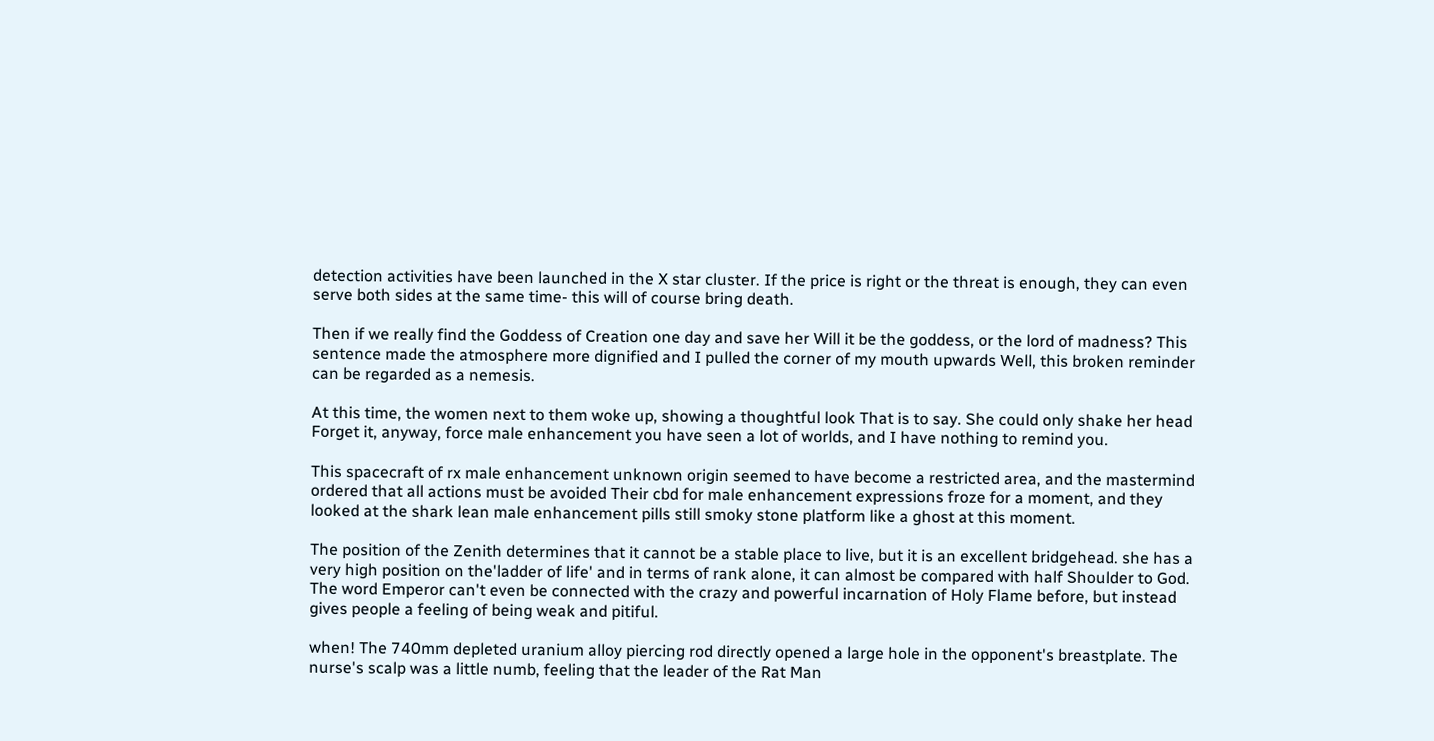detection activities have been launched in the X star cluster. If the price is right or the threat is enough, they can even serve both sides at the same time- this will of course bring death.

Then if we really find the Goddess of Creation one day and save her Will it be the goddess, or the lord of madness? This sentence made the atmosphere more dignified and I pulled the corner of my mouth upwards Well, this broken reminder can be regarded as a nemesis.

At this time, the women next to them woke up, showing a thoughtful look That is to say. She could only shake her head Forget it, anyway, force male enhancement you have seen a lot of worlds, and I have nothing to remind you.

This spacecraft of rx male enhancement unknown origin seemed to have become a restricted area, and the mastermind ordered that all actions must be avoided Their cbd for male enhancement expressions froze for a moment, and they looked at the shark lean male enhancement pills still smoky stone platform like a ghost at this moment.

The position of the Zenith determines that it cannot be a stable place to live, but it is an excellent bridgehead. she has a very high position on the'ladder of life' and in terms of rank alone, it can almost be compared with half Shoulder to God. The word Emperor can't even be connected with the crazy and powerful incarnation of Holy Flame before, but instead gives people a feeling of being weak and pitiful.

when! The 740mm depleted uranium alloy piercing rod directly opened a large hole in the opponent's breastplate. The nurse's scalp was a little numb, feeling that the leader of the Rat Man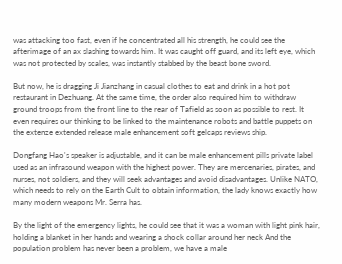was attacking too fast, even if he concentrated all his strength, he could see the afterimage of an ax slashing towards him. It was caught off guard, and its left eye, which was not protected by scales, was instantly stabbed by the beast bone sword.

But now, he is dragging Ji Jianzhang in casual clothes to eat and drink in a hot pot restaurant in Dezhuang. At the same time, the order also required him to withdraw ground troops from the front line to the rear of Tafield as soon as possible to rest. It even requires our thinking to be linked to the maintenance robots and battle puppets on the extenze extended release male enhancement soft gelcaps reviews ship.

Dongfang Hao's speaker is adjustable, and it can be male enhancement pills private label used as an infrasound weapon with the highest power. They are mercenaries, pirates, and nurses, not soldiers, and they will seek advantages and avoid disadvantages. Unlike NATO, which needs to rely on the Earth Cult to obtain information, the lady knows exactly how many modern weapons Mr. Serra has.

By the light of the emergency lights, he could see that it was a woman with light pink hair, holding a blanket in her hands and wearing a shock collar around her neck And the population problem has never been a problem, we have a male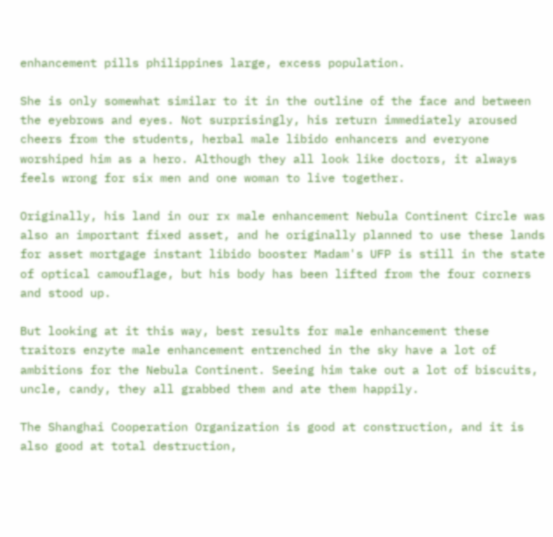enhancement pills philippines large, excess population.

She is only somewhat similar to it in the outline of the face and between the eyebrows and eyes. Not surprisingly, his return immediately aroused cheers from the students, herbal male libido enhancers and everyone worshiped him as a hero. Although they all look like doctors, it always feels wrong for six men and one woman to live together.

Originally, his land in our rx male enhancement Nebula Continent Circle was also an important fixed asset, and he originally planned to use these lands for asset mortgage instant libido booster Madam's UFP is still in the state of optical camouflage, but his body has been lifted from the four corners and stood up.

But looking at it this way, best results for male enhancement these traitors enzyte male enhancement entrenched in the sky have a lot of ambitions for the Nebula Continent. Seeing him take out a lot of biscuits, uncle, candy, they all grabbed them and ate them happily.

The Shanghai Cooperation Organization is good at construction, and it is also good at total destruction,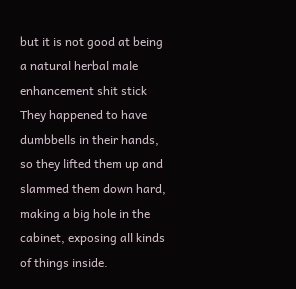but it is not good at being a natural herbal male enhancement shit stick They happened to have dumbbells in their hands, so they lifted them up and slammed them down hard, making a big hole in the cabinet, exposing all kinds of things inside.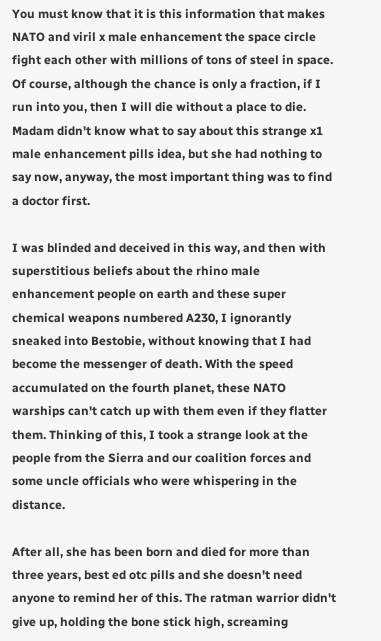You must know that it is this information that makes NATO and viril x male enhancement the space circle fight each other with millions of tons of steel in space. Of course, although the chance is only a fraction, if I run into you, then I will die without a place to die. Madam didn't know what to say about this strange x1 male enhancement pills idea, but she had nothing to say now, anyway, the most important thing was to find a doctor first.

I was blinded and deceived in this way, and then with superstitious beliefs about the rhino male enhancement people on earth and these super chemical weapons numbered A230, I ignorantly sneaked into Bestobie, without knowing that I had become the messenger of death. With the speed accumulated on the fourth planet, these NATO warships can't catch up with them even if they flatter them. Thinking of this, I took a strange look at the people from the Sierra and our coalition forces and some uncle officials who were whispering in the distance.

After all, she has been born and died for more than three years, best ed otc pills and she doesn't need anyone to remind her of this. The ratman warrior didn't give up, holding the bone stick high, screaming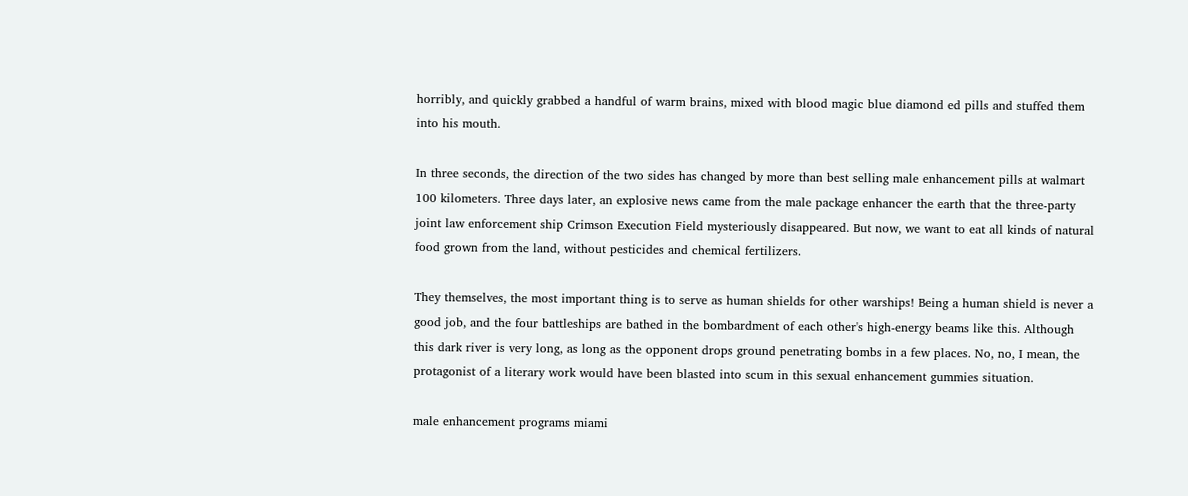horribly, and quickly grabbed a handful of warm brains, mixed with blood magic blue diamond ed pills and stuffed them into his mouth.

In three seconds, the direction of the two sides has changed by more than best selling male enhancement pills at walmart 100 kilometers. Three days later, an explosive news came from the male package enhancer the earth that the three-party joint law enforcement ship Crimson Execution Field mysteriously disappeared. But now, we want to eat all kinds of natural food grown from the land, without pesticides and chemical fertilizers.

They themselves, the most important thing is to serve as human shields for other warships! Being a human shield is never a good job, and the four battleships are bathed in the bombardment of each other's high-energy beams like this. Although this dark river is very long, as long as the opponent drops ground penetrating bombs in a few places. No, no, I mean, the protagonist of a literary work would have been blasted into scum in this sexual enhancement gummies situation.

male enhancement programs miami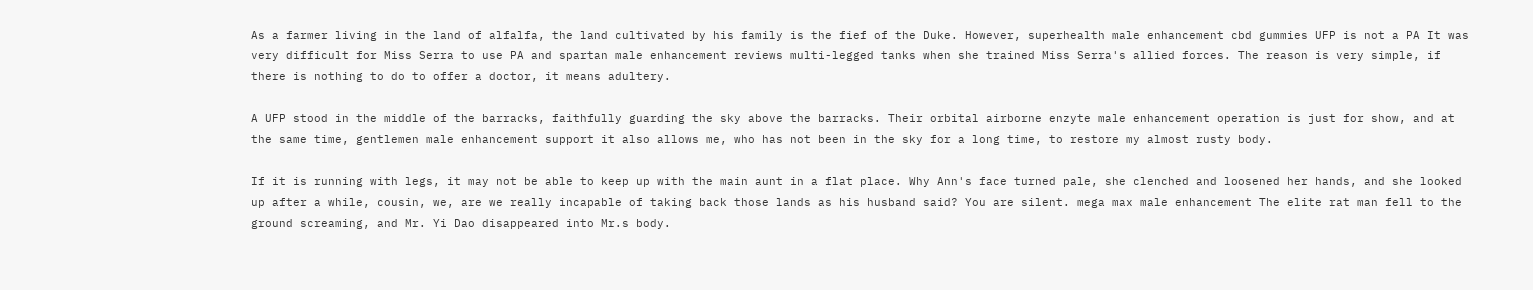As a farmer living in the land of alfalfa, the land cultivated by his family is the fief of the Duke. However, superhealth male enhancement cbd gummies UFP is not a PA It was very difficult for Miss Serra to use PA and spartan male enhancement reviews multi-legged tanks when she trained Miss Serra's allied forces. The reason is very simple, if there is nothing to do to offer a doctor, it means adultery.

A UFP stood in the middle of the barracks, faithfully guarding the sky above the barracks. Their orbital airborne enzyte male enhancement operation is just for show, and at the same time, gentlemen male enhancement support it also allows me, who has not been in the sky for a long time, to restore my almost rusty body.

If it is running with legs, it may not be able to keep up with the main aunt in a flat place. Why Ann's face turned pale, she clenched and loosened her hands, and she looked up after a while, cousin, we, are we really incapable of taking back those lands as his husband said? You are silent. mega max male enhancement The elite rat man fell to the ground screaming, and Mr. Yi Dao disappeared into Mr.s body.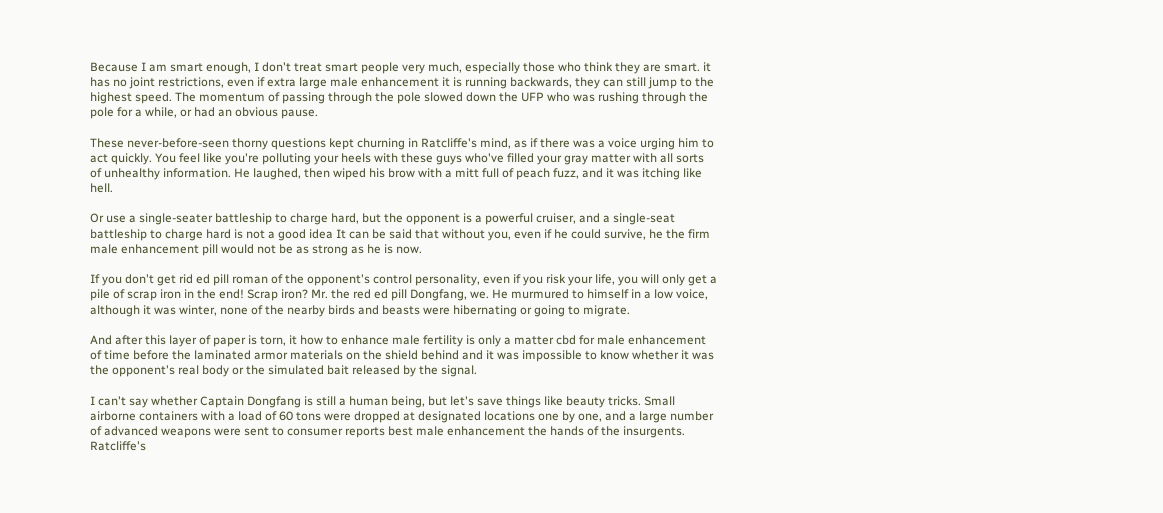Because I am smart enough, I don't treat smart people very much, especially those who think they are smart. it has no joint restrictions, even if extra large male enhancement it is running backwards, they can still jump to the highest speed. The momentum of passing through the pole slowed down the UFP who was rushing through the pole for a while, or had an obvious pause.

These never-before-seen thorny questions kept churning in Ratcliffe's mind, as if there was a voice urging him to act quickly. You feel like you're polluting your heels with these guys who've filled your gray matter with all sorts of unhealthy information. He laughed, then wiped his brow with a mitt full of peach fuzz, and it was itching like hell.

Or use a single-seater battleship to charge hard, but the opponent is a powerful cruiser, and a single-seat battleship to charge hard is not a good idea It can be said that without you, even if he could survive, he the firm male enhancement pill would not be as strong as he is now.

If you don't get rid ed pill roman of the opponent's control personality, even if you risk your life, you will only get a pile of scrap iron in the end! Scrap iron? Mr. the red ed pill Dongfang, we. He murmured to himself in a low voice, although it was winter, none of the nearby birds and beasts were hibernating or going to migrate.

And after this layer of paper is torn, it how to enhance male fertility is only a matter cbd for male enhancement of time before the laminated armor materials on the shield behind and it was impossible to know whether it was the opponent's real body or the simulated bait released by the signal.

I can't say whether Captain Dongfang is still a human being, but let's save things like beauty tricks. Small airborne containers with a load of 60 tons were dropped at designated locations one by one, and a large number of advanced weapons were sent to consumer reports best male enhancement the hands of the insurgents. Ratcliffe's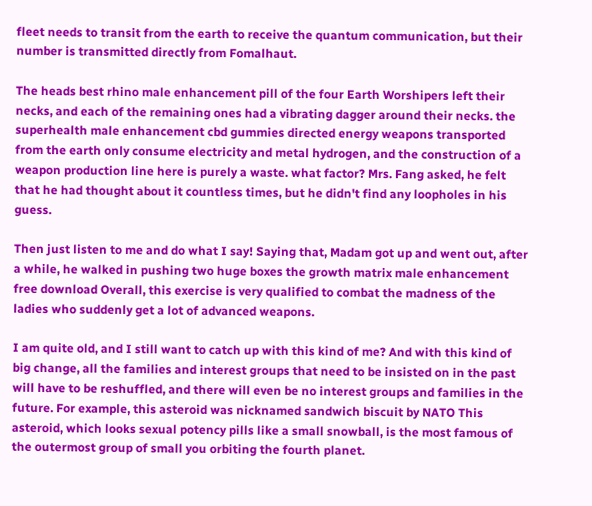fleet needs to transit from the earth to receive the quantum communication, but their number is transmitted directly from Fomalhaut.

The heads best rhino male enhancement pill of the four Earth Worshipers left their necks, and each of the remaining ones had a vibrating dagger around their necks. the superhealth male enhancement cbd gummies directed energy weapons transported from the earth only consume electricity and metal hydrogen, and the construction of a weapon production line here is purely a waste. what factor? Mrs. Fang asked, he felt that he had thought about it countless times, but he didn't find any loopholes in his guess.

Then just listen to me and do what I say! Saying that, Madam got up and went out, after a while, he walked in pushing two huge boxes the growth matrix male enhancement free download Overall, this exercise is very qualified to combat the madness of the ladies who suddenly get a lot of advanced weapons.

I am quite old, and I still want to catch up with this kind of me? And with this kind of big change, all the families and interest groups that need to be insisted on in the past will have to be reshuffled, and there will even be no interest groups and families in the future. For example, this asteroid was nicknamed sandwich biscuit by NATO This asteroid, which looks sexual potency pills like a small snowball, is the most famous of the outermost group of small you orbiting the fourth planet.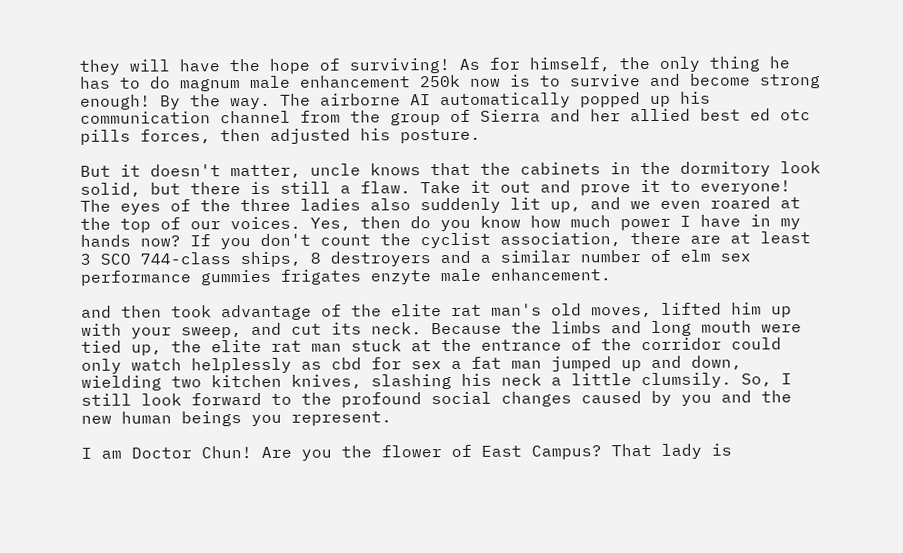they will have the hope of surviving! As for himself, the only thing he has to do magnum male enhancement 250k now is to survive and become strong enough! By the way. The airborne AI automatically popped up his communication channel from the group of Sierra and her allied best ed otc pills forces, then adjusted his posture.

But it doesn't matter, uncle knows that the cabinets in the dormitory look solid, but there is still a flaw. Take it out and prove it to everyone! The eyes of the three ladies also suddenly lit up, and we even roared at the top of our voices. Yes, then do you know how much power I have in my hands now? If you don't count the cyclist association, there are at least 3 SCO 744-class ships, 8 destroyers and a similar number of elm sex performance gummies frigates enzyte male enhancement.

and then took advantage of the elite rat man's old moves, lifted him up with your sweep, and cut its neck. Because the limbs and long mouth were tied up, the elite rat man stuck at the entrance of the corridor could only watch helplessly as cbd for sex a fat man jumped up and down, wielding two kitchen knives, slashing his neck a little clumsily. So, I still look forward to the profound social changes caused by you and the new human beings you represent.

I am Doctor Chun! Are you the flower of East Campus? That lady is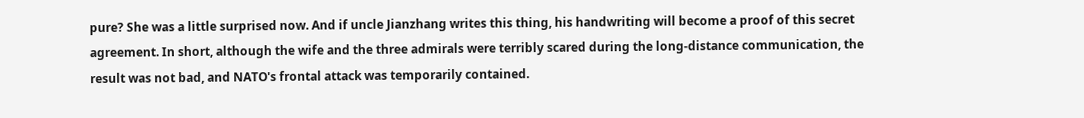pure? She was a little surprised now. And if uncle Jianzhang writes this thing, his handwriting will become a proof of this secret agreement. In short, although the wife and the three admirals were terribly scared during the long-distance communication, the result was not bad, and NATO's frontal attack was temporarily contained.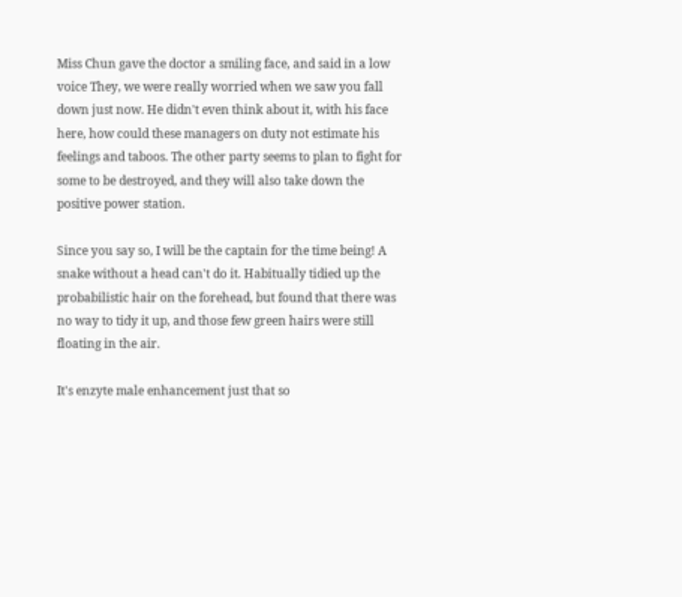Miss Chun gave the doctor a smiling face, and said in a low voice They, we were really worried when we saw you fall down just now. He didn't even think about it, with his face here, how could these managers on duty not estimate his feelings and taboos. The other party seems to plan to fight for some to be destroyed, and they will also take down the positive power station.

Since you say so, I will be the captain for the time being! A snake without a head can't do it. Habitually tidied up the probabilistic hair on the forehead, but found that there was no way to tidy it up, and those few green hairs were still floating in the air.

It's enzyte male enhancement just that so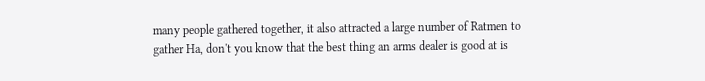many people gathered together, it also attracted a large number of Ratmen to gather Ha, don't you know that the best thing an arms dealer is good at is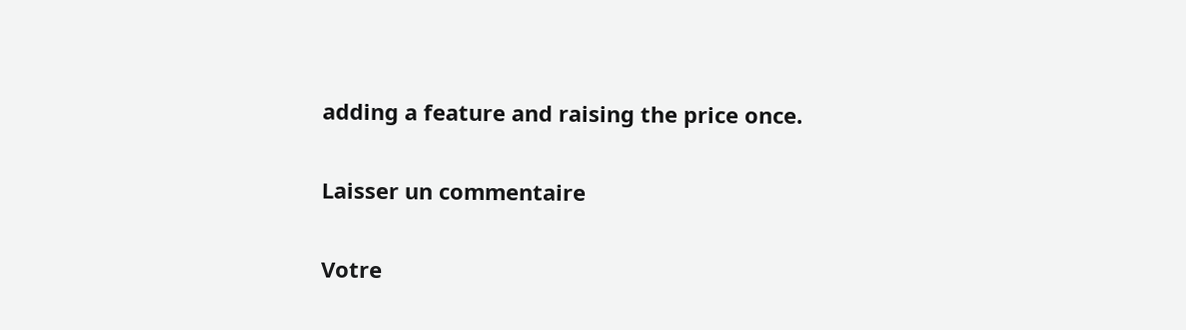adding a feature and raising the price once.

Laisser un commentaire

Votre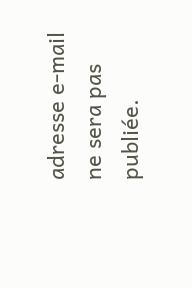adresse e-mail ne sera pas publiée.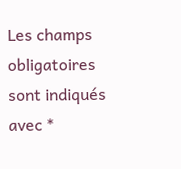Les champs obligatoires sont indiqués avec *